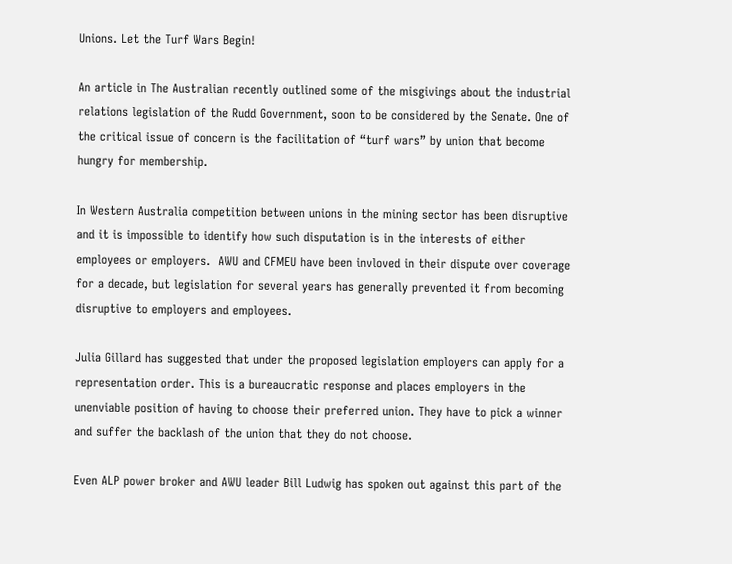Unions. Let the Turf Wars Begin!

An article in The Australian recently outlined some of the misgivings about the industrial relations legislation of the Rudd Government, soon to be considered by the Senate. One of the critical issue of concern is the facilitation of “turf wars” by union that become hungry for membership.

In Western Australia competition between unions in the mining sector has been disruptive and it is impossible to identify how such disputation is in the interests of either employees or employers.  AWU and CFMEU have been invloved in their dispute over coverage for a decade, but legislation for several years has generally prevented it from becoming disruptive to employers and employees.

Julia Gillard has suggested that under the proposed legislation employers can apply for a representation order. This is a bureaucratic response and places employers in the unenviable position of having to choose their preferred union. They have to pick a winner and suffer the backlash of the union that they do not choose.

Even ALP power broker and AWU leader Bill Ludwig has spoken out against this part of the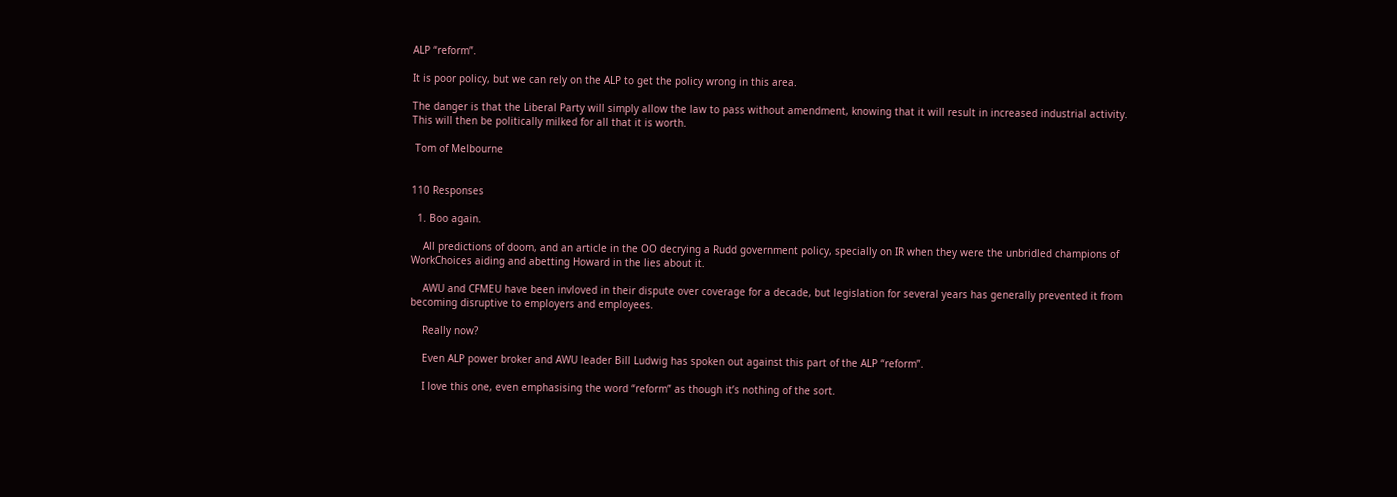ALP “reform”.

It is poor policy, but we can rely on the ALP to get the policy wrong in this area.

The danger is that the Liberal Party will simply allow the law to pass without amendment, knowing that it will result in increased industrial activity. This will then be politically milked for all that it is worth.

 Tom of Melbourne


110 Responses

  1. Boo again.

    All predictions of doom, and an article in the OO decrying a Rudd government policy, specially on IR when they were the unbridled champions of WorkChoices aiding and abetting Howard in the lies about it.

    AWU and CFMEU have been invloved in their dispute over coverage for a decade, but legislation for several years has generally prevented it from becoming disruptive to employers and employees.

    Really now?

    Even ALP power broker and AWU leader Bill Ludwig has spoken out against this part of the ALP “reform”.

    I love this one, even emphasising the word “reform” as though it’s nothing of the sort.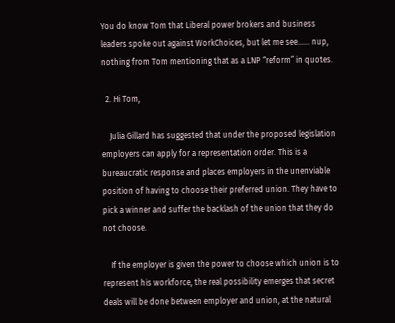You do know Tom that Liberal power brokers and business leaders spoke out against WorkChoices, but let me see…… nup, nothing from Tom mentioning that as a LNP “reform” in quotes.

  2. Hi Tom,

    Julia Gillard has suggested that under the proposed legislation employers can apply for a representation order. This is a bureaucratic response and places employers in the unenviable position of having to choose their preferred union. They have to pick a winner and suffer the backlash of the union that they do not choose.

    If the employer is given the power to choose which union is to represent his workforce, the real possibility emerges that secret deals will be done between employer and union, at the natural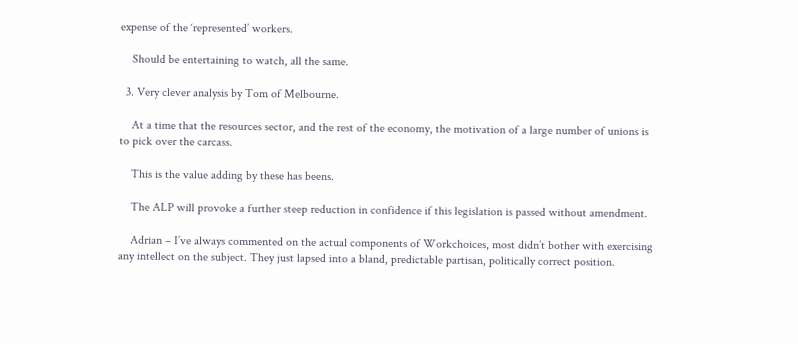expense of the ‘represented’ workers.

    Should be entertaining to watch, all the same.

  3. Very clever analysis by Tom of Melbourne.

    At a time that the resources sector, and the rest of the economy, the motivation of a large number of unions is to pick over the carcass.

    This is the value adding by these has beens.

    The ALP will provoke a further steep reduction in confidence if this legislation is passed without amendment.

    Adrian – I’ve always commented on the actual components of Workchoices, most didn’t bother with exercising any intellect on the subject. They just lapsed into a bland, predictable partisan, politically correct position.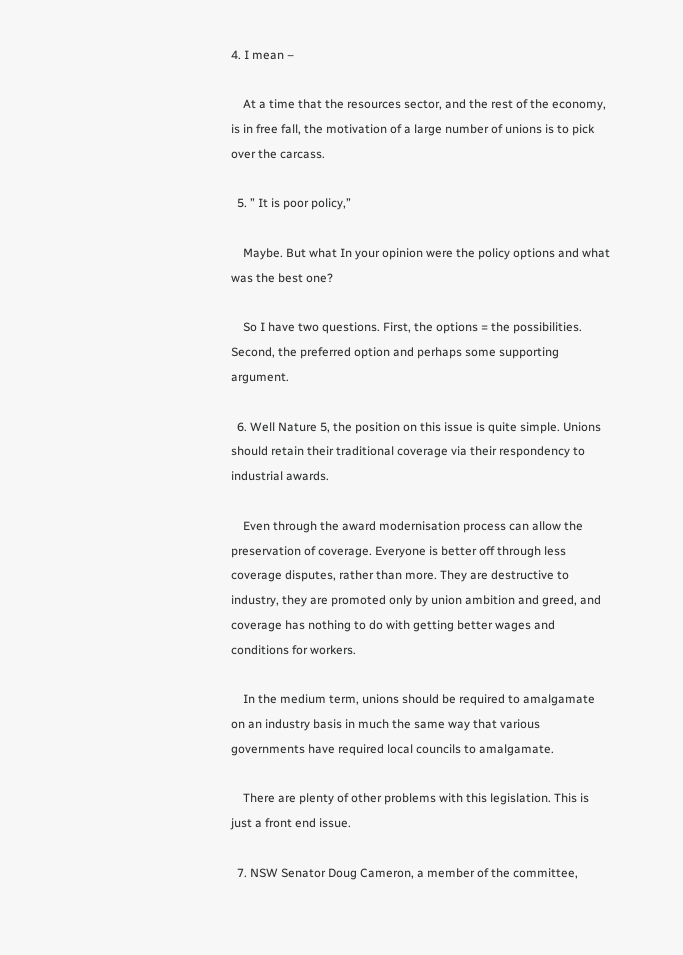4. I mean –

    At a time that the resources sector, and the rest of the economy, is in free fall, the motivation of a large number of unions is to pick over the carcass.

  5. ” It is poor policy,”

    Maybe. But what In your opinion were the policy options and what was the best one?

    So I have two questions. First, the options = the possibilities. Second, the preferred option and perhaps some supporting argument.

  6. Well Nature 5, the position on this issue is quite simple. Unions should retain their traditional coverage via their respondency to industrial awards.

    Even through the award modernisation process can allow the preservation of coverage. Everyone is better off through less coverage disputes, rather than more. They are destructive to industry, they are promoted only by union ambition and greed, and coverage has nothing to do with getting better wages and conditions for workers.

    In the medium term, unions should be required to amalgamate on an industry basis in much the same way that various governments have required local councils to amalgamate.

    There are plenty of other problems with this legislation. This is just a front end issue.

  7. NSW Senator Doug Cameron, a member of the committee,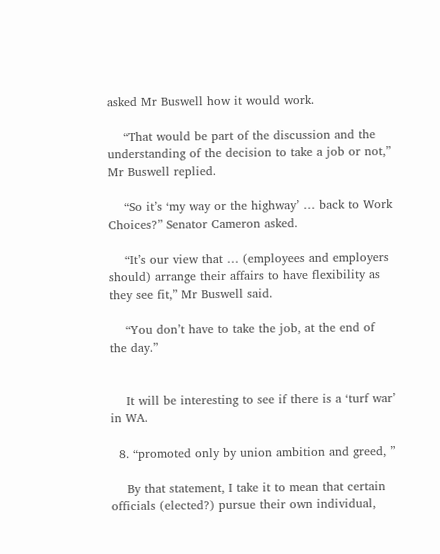asked Mr Buswell how it would work.

    “That would be part of the discussion and the understanding of the decision to take a job or not,” Mr Buswell replied.

    “So it’s ‘my way or the highway’ … back to Work Choices?” Senator Cameron asked.

    “It’s our view that … (employees and employers should) arrange their affairs to have flexibility as they see fit,” Mr Buswell said.

    “You don’t have to take the job, at the end of the day.”


    It will be interesting to see if there is a ‘turf war’ in WA.

  8. “promoted only by union ambition and greed, ”

    By that statement, I take it to mean that certain officials (elected?) pursue their own individual,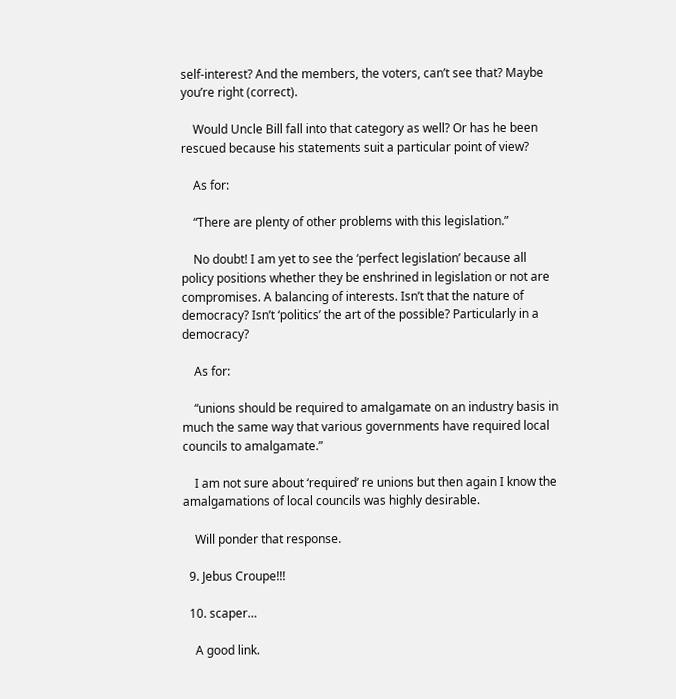self-interest? And the members, the voters, can’t see that? Maybe you’re right (correct).

    Would Uncle Bill fall into that category as well? Or has he been rescued because his statements suit a particular point of view?

    As for:

    “There are plenty of other problems with this legislation.”

    No doubt! I am yet to see the ‘perfect legislation’ because all policy positions whether they be enshrined in legislation or not are compromises. A balancing of interests. Isn’t that the nature of democracy? Isn’t ‘politics’ the art of the possible? Particularly in a democracy?

    As for:

    “unions should be required to amalgamate on an industry basis in much the same way that various governments have required local councils to amalgamate.”

    I am not sure about ‘required’ re unions but then again I know the amalgamations of local councils was highly desirable.

    Will ponder that response.

  9. Jebus Croupe!!!

  10. scaper…

    A good link.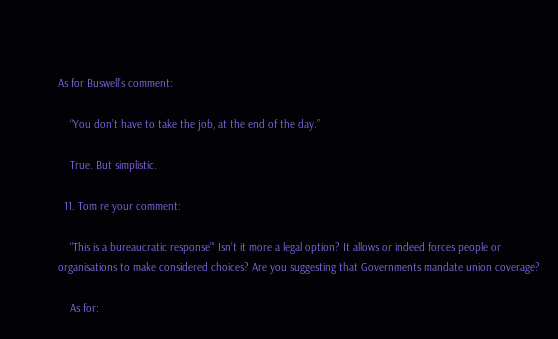As for Buswell’s comment:

    “You don’t have to take the job, at the end of the day.”

    True. But simplistic.

  11. Tom re your comment:

    “This is a bureaucratic response”‘ Isn’t it more a legal option? It allows or indeed forces people or organisations to make considered choices? Are you suggesting that Governments mandate union coverage?

    As for: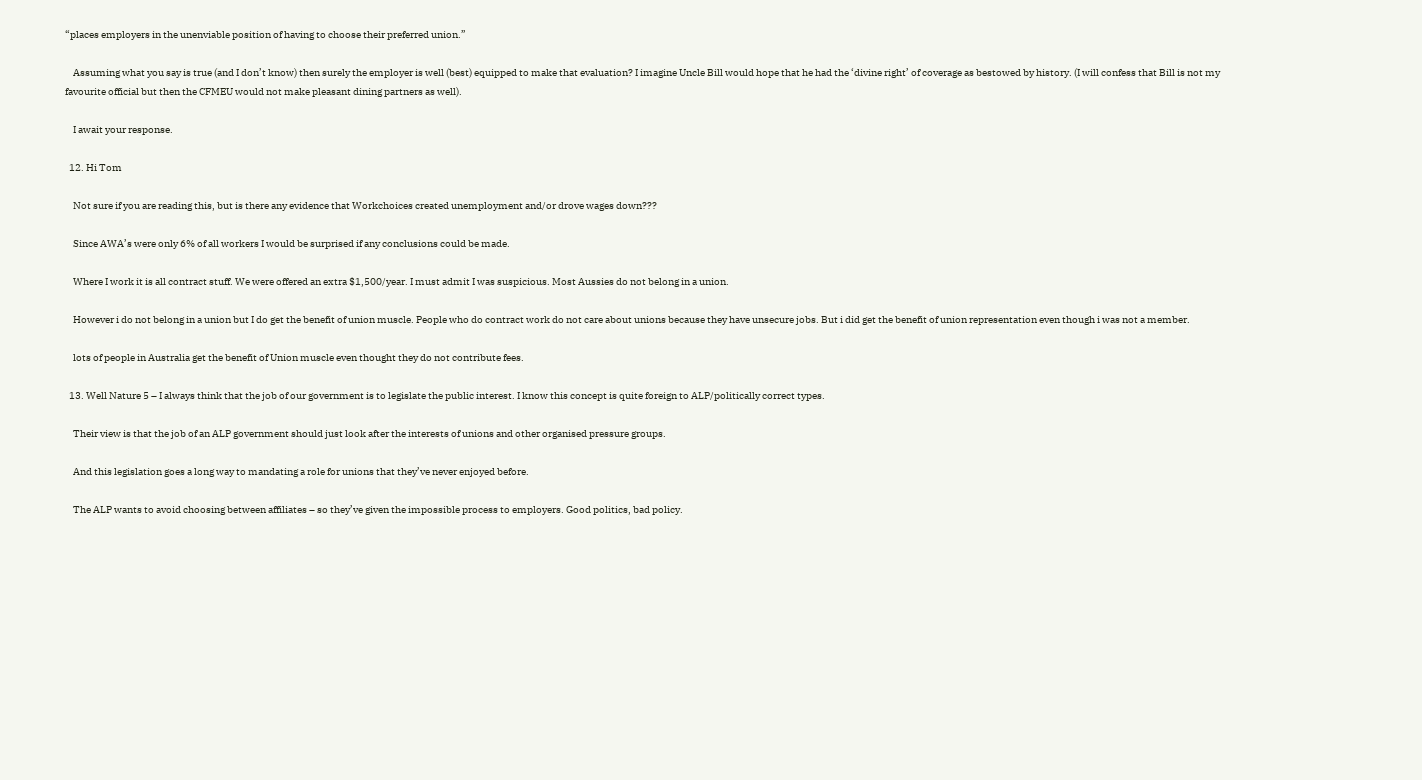“places employers in the unenviable position of having to choose their preferred union.”

    Assuming what you say is true (and I don’t know) then surely the employer is well (best) equipped to make that evaluation? I imagine Uncle Bill would hope that he had the ‘divine right’ of coverage as bestowed by history. (I will confess that Bill is not my favourite official but then the CFMEU would not make pleasant dining partners as well).

    I await your response.

  12. Hi Tom

    Not sure if you are reading this, but is there any evidence that Workchoices created unemployment and/or drove wages down???

    Since AWA’s were only 6% of all workers I would be surprised if any conclusions could be made.

    Where I work it is all contract stuff. We were offered an extra $1,500/year. I must admit I was suspicious. Most Aussies do not belong in a union.

    However i do not belong in a union but I do get the benefit of union muscle. People who do contract work do not care about unions because they have unsecure jobs. But i did get the benefit of union representation even though i was not a member.

    lots of people in Australia get the benefit of Union muscle even thought they do not contribute fees.

  13. Well Nature 5 – I always think that the job of our government is to legislate the public interest. I know this concept is quite foreign to ALP/politically correct types.

    Their view is that the job of an ALP government should just look after the interests of unions and other organised pressure groups.

    And this legislation goes a long way to mandating a role for unions that they’ve never enjoyed before.

    The ALP wants to avoid choosing between affiliates – so they’ve given the impossible process to employers. Good politics, bad policy.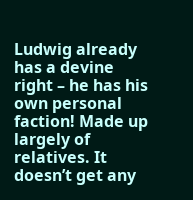Ludwig already has a devine right – he has his own personal faction! Made up largely of relatives. It doesn’t get any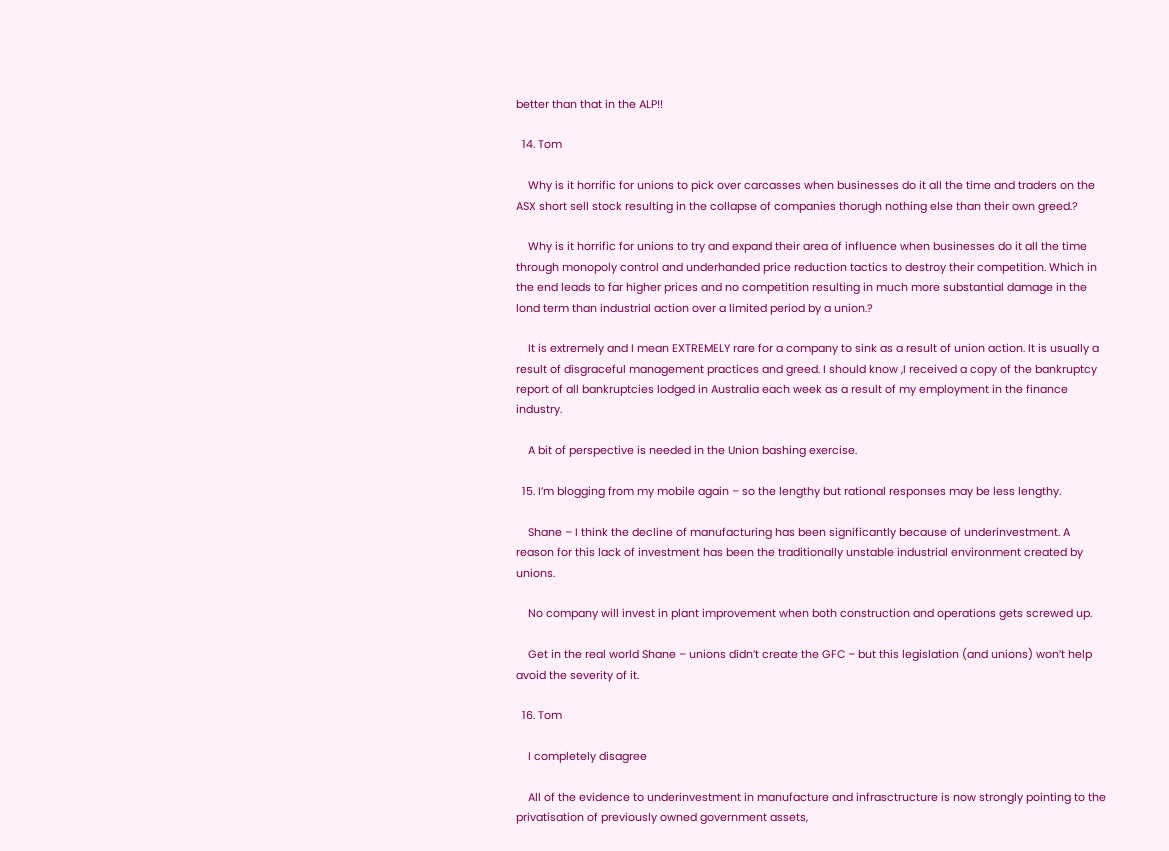better than that in the ALP!!

  14. Tom

    Why is it horrific for unions to pick over carcasses when businesses do it all the time and traders on the ASX short sell stock resulting in the collapse of companies thorugh nothing else than their own greed.?

    Why is it horrific for unions to try and expand their area of influence when businesses do it all the time through monopoly control and underhanded price reduction tactics to destroy their competition. Which in the end leads to far higher prices and no competition resulting in much more substantial damage in the lond term than industrial action over a limited period by a union.?

    It is extremely and I mean EXTREMELY rare for a company to sink as a result of union action. It is usually a result of disgraceful management practices and greed. I should know ,I received a copy of the bankruptcy report of all bankruptcies lodged in Australia each week as a result of my employment in the finance industry.

    A bit of perspective is needed in the Union bashing exercise.

  15. I’m blogging from my mobile again – so the lengthy but rational responses may be less lengthy.

    Shane – I think the decline of manufacturing has been significantly because of underinvestment. A reason for this lack of investment has been the traditionally unstable industrial environment created by unions.

    No company will invest in plant improvement when both construction and operations gets screwed up.

    Get in the real world Shane – unions didn’t create the GFC – but this legislation (and unions) won’t help avoid the severity of it.

  16. Tom

    I completely disagree

    All of the evidence to underinvestment in manufacture and infrasctructure is now strongly pointing to the privatisation of previously owned government assets,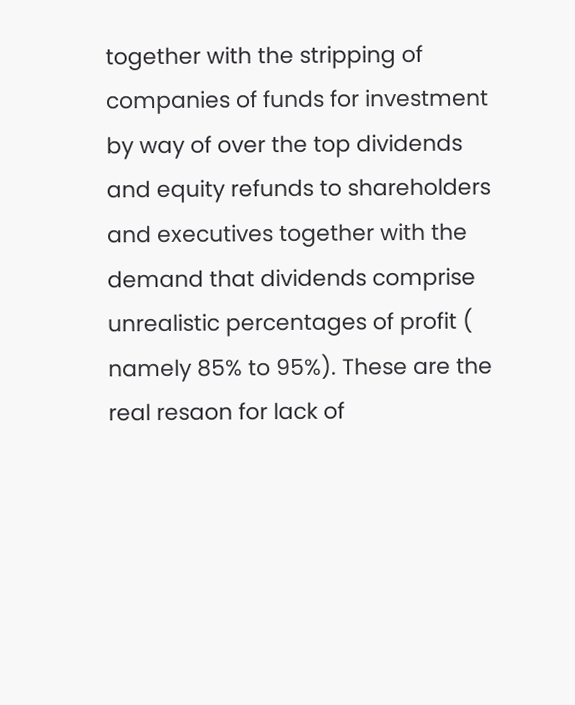together with the stripping of companies of funds for investment by way of over the top dividends and equity refunds to shareholders and executives together with the demand that dividends comprise unrealistic percentages of profit ( namely 85% to 95%). These are the real resaon for lack of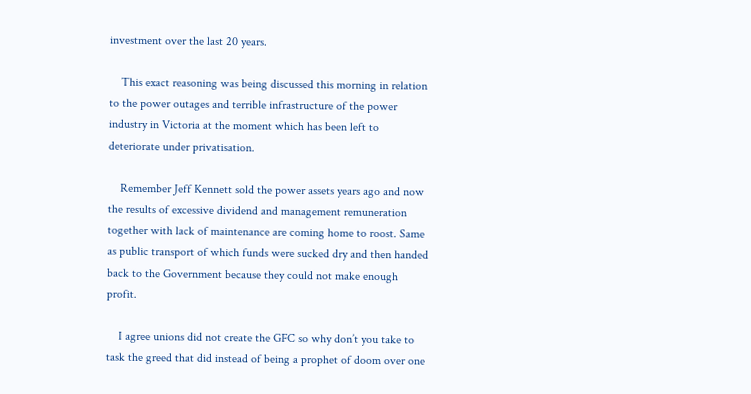investment over the last 20 years.

    This exact reasoning was being discussed this morning in relation to the power outages and terrible infrastructure of the power industry in Victoria at the moment which has been left to deteriorate under privatisation.

    Remember Jeff Kennett sold the power assets years ago and now the results of excessive dividend and management remuneration together with lack of maintenance are coming home to roost. Same as public transport of which funds were sucked dry and then handed back to the Government because they could not make enough profit.

    I agree unions did not create the GFC so why don’t you take to task the greed that did instead of being a prophet of doom over one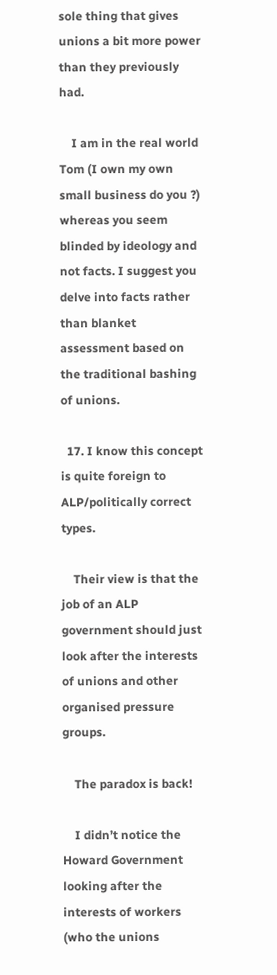sole thing that gives unions a bit more power than they previously had.

    I am in the real world Tom (I own my own small business do you ?) whereas you seem blinded by ideology and not facts. I suggest you delve into facts rather than blanket assessment based on the traditional bashing of unions.

  17. I know this concept is quite foreign to ALP/politically correct types.

    Their view is that the job of an ALP government should just look after the interests of unions and other organised pressure groups.

    The paradox is back!

    I didn’t notice the Howard Government looking after the interests of workers (who the unions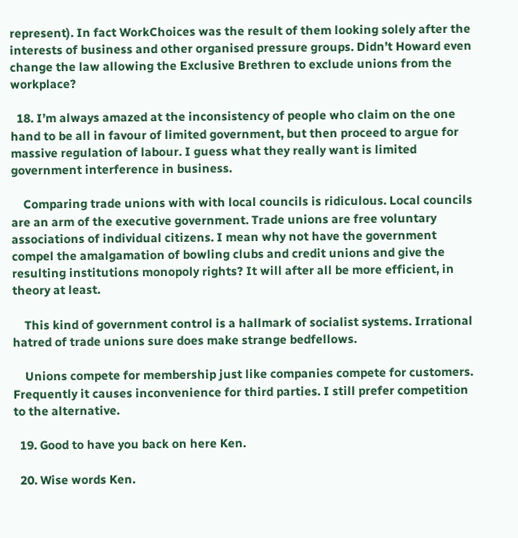represent). In fact WorkChoices was the result of them looking solely after the interests of business and other organised pressure groups. Didn’t Howard even change the law allowing the Exclusive Brethren to exclude unions from the workplace?

  18. I’m always amazed at the inconsistency of people who claim on the one hand to be all in favour of limited government, but then proceed to argue for massive regulation of labour. I guess what they really want is limited government interference in business.

    Comparing trade unions with with local councils is ridiculous. Local councils are an arm of the executive government. Trade unions are free voluntary associations of individual citizens. I mean why not have the government compel the amalgamation of bowling clubs and credit unions and give the resulting institutions monopoly rights? It will after all be more efficient, in theory at least.

    This kind of government control is a hallmark of socialist systems. Irrational hatred of trade unions sure does make strange bedfellows.

    Unions compete for membership just like companies compete for customers. Frequently it causes inconvenience for third parties. I still prefer competition to the alternative.

  19. Good to have you back on here Ken.

  20. Wise words Ken.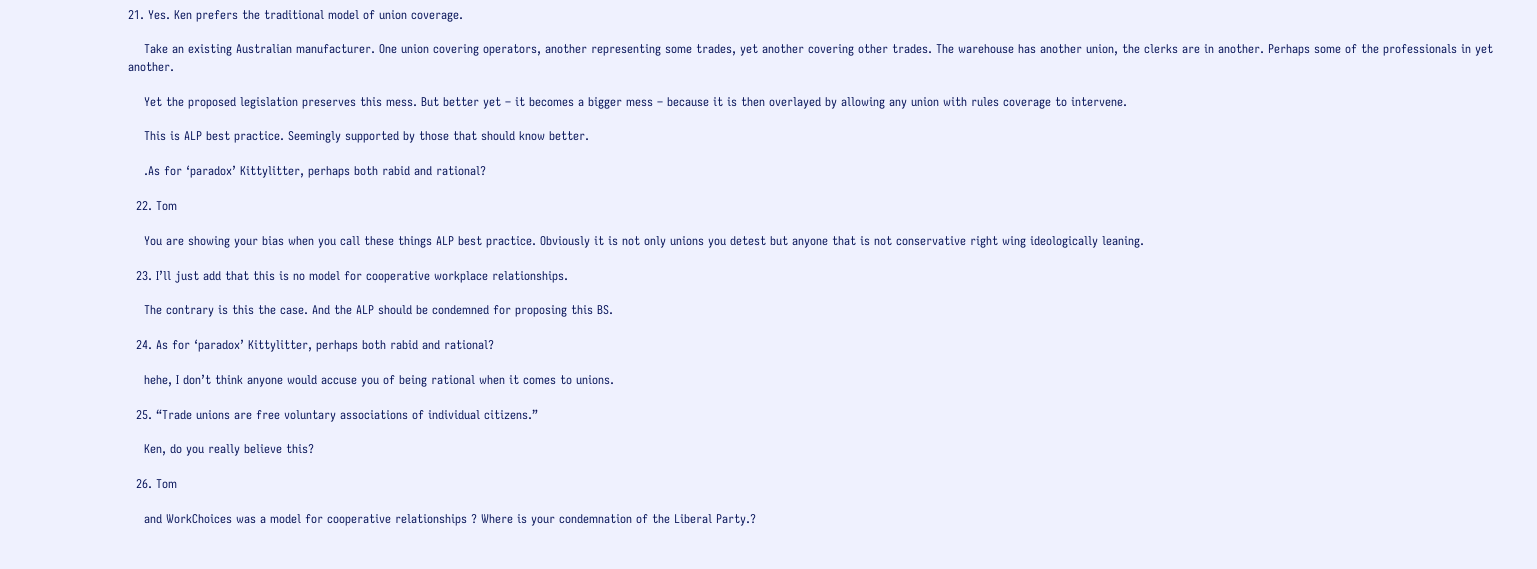21. Yes. Ken prefers the traditional model of union coverage.

    Take an existing Australian manufacturer. One union covering operators, another representing some trades, yet another covering other trades. The warehouse has another union, the clerks are in another. Perhaps some of the professionals in yet another.

    Yet the proposed legislation preserves this mess. But better yet – it becomes a bigger mess – because it is then overlayed by allowing any union with rules coverage to intervene.

    This is ALP best practice. Seemingly supported by those that should know better.

    .As for ‘paradox’ Kittylitter, perhaps both rabid and rational?

  22. Tom

    You are showing your bias when you call these things ALP best practice. Obviously it is not only unions you detest but anyone that is not conservative right wing ideologically leaning.

  23. I’ll just add that this is no model for cooperative workplace relationships.

    The contrary is this the case. And the ALP should be condemned for proposing this BS.

  24. As for ‘paradox’ Kittylitter, perhaps both rabid and rational?

    hehe, I don’t think anyone would accuse you of being rational when it comes to unions.

  25. “Trade unions are free voluntary associations of individual citizens.”

    Ken, do you really believe this?

  26. Tom

    and WorkChoices was a model for cooperative relationships ? Where is your condemnation of the Liberal Party.?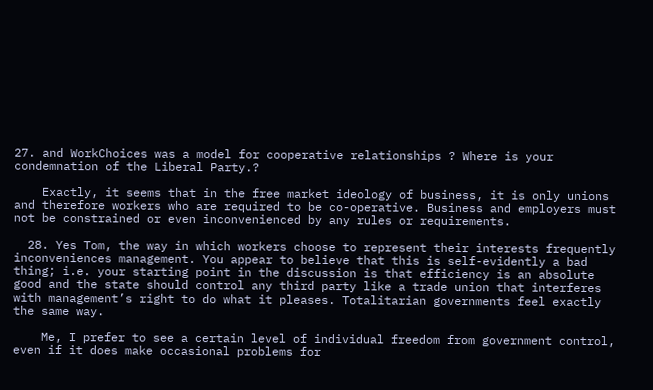27. and WorkChoices was a model for cooperative relationships ? Where is your condemnation of the Liberal Party.?

    Exactly, it seems that in the free market ideology of business, it is only unions and therefore workers who are required to be co-operative. Business and employers must not be constrained or even inconvenienced by any rules or requirements.

  28. Yes Tom, the way in which workers choose to represent their interests frequently inconveniences management. You appear to believe that this is self-evidently a bad thing; i.e. your starting point in the discussion is that efficiency is an absolute good and the state should control any third party like a trade union that interferes with management’s right to do what it pleases. Totalitarian governments feel exactly the same way.

    Me, I prefer to see a certain level of individual freedom from government control, even if it does make occasional problems for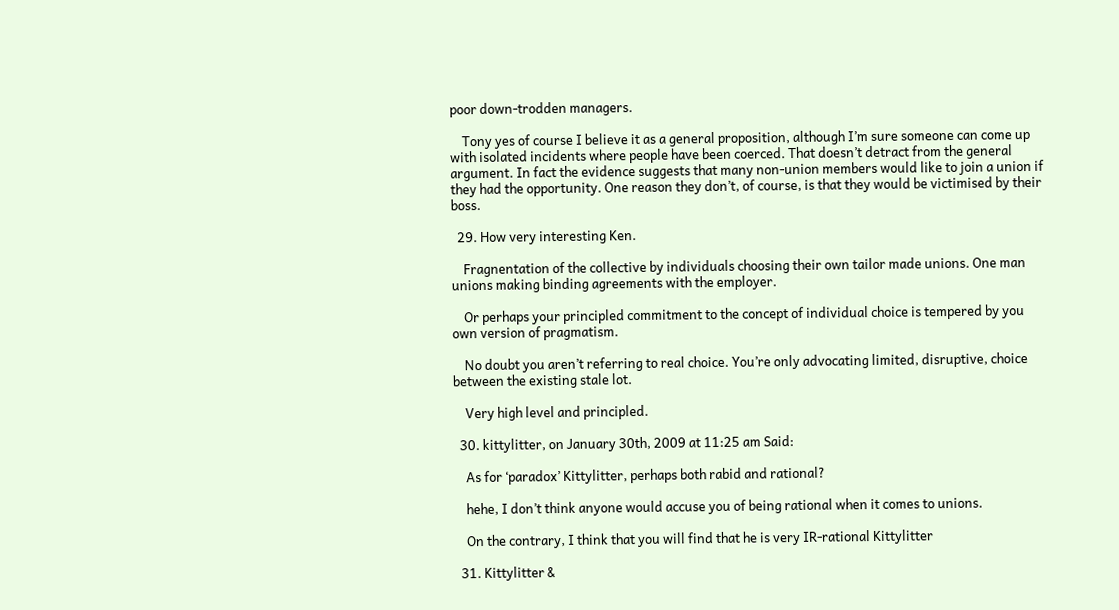poor down-trodden managers.

    Tony yes of course I believe it as a general proposition, although I’m sure someone can come up with isolated incidents where people have been coerced. That doesn’t detract from the general argument. In fact the evidence suggests that many non-union members would like to join a union if they had the opportunity. One reason they don’t, of course, is that they would be victimised by their boss.

  29. How very interesting Ken.

    Fragnentation of the collective by individuals choosing their own tailor made unions. One man unions making binding agreements with the employer.

    Or perhaps your principled commitment to the concept of individual choice is tempered by you own version of pragmatism.

    No doubt you aren’t referring to real choice. You’re only advocating limited, disruptive, choice between the existing stale lot.

    Very high level and principled.

  30. kittylitter, on January 30th, 2009 at 11:25 am Said:

    As for ‘paradox’ Kittylitter, perhaps both rabid and rational?

    hehe, I don’t think anyone would accuse you of being rational when it comes to unions.

    On the contrary, I think that you will find that he is very IR-rational Kittylitter

  31. Kittylitter &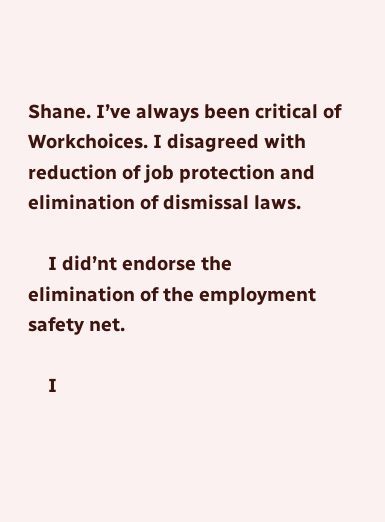Shane. I’ve always been critical of Workchoices. I disagreed with reduction of job protection and elimination of dismissal laws.

    I did’nt endorse the elimination of the employment safety net.

    I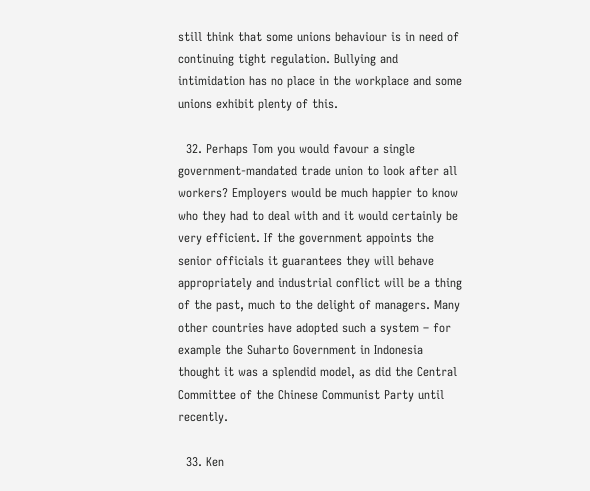still think that some unions behaviour is in need of continuing tight regulation. Bullying and intimidation has no place in the workplace and some unions exhibit plenty of this.

  32. Perhaps Tom you would favour a single government-mandated trade union to look after all workers? Employers would be much happier to know who they had to deal with and it would certainly be very efficient. If the government appoints the senior officials it guarantees they will behave appropriately and industrial conflict will be a thing of the past, much to the delight of managers. Many other countries have adopted such a system – for example the Suharto Government in Indonesia thought it was a splendid model, as did the Central Committee of the Chinese Communist Party until recently.

  33. Ken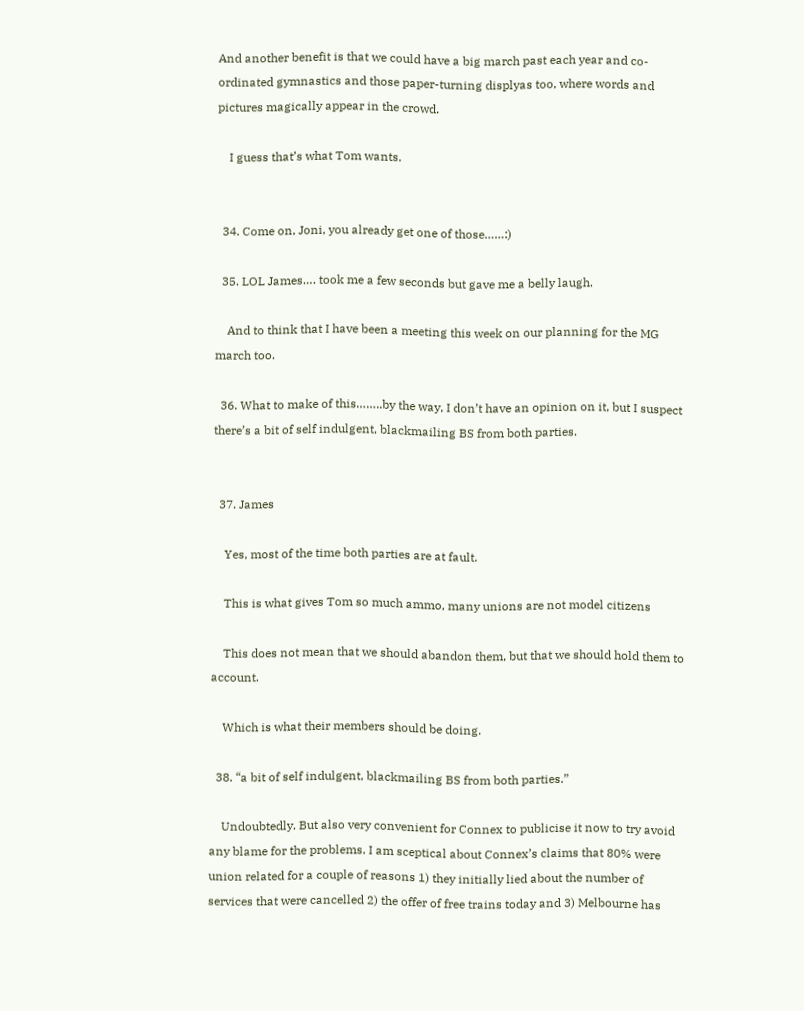And another benefit is that we could have a big march past each year and co-ordinated gymnastics and those paper-turning displyas too, where words and pictures magically appear in the crowd.

    I guess that’s what Tom wants.


  34. Come on, Joni, you already get one of those……:)

  35. LOL James…. took me a few seconds but gave me a belly laugh.

    And to think that I have been a meeting this week on our planning for the MG march too.

  36. What to make of this……..by the way, I don’t have an opinion on it, but I suspect there’s a bit of self indulgent, blackmailing BS from both parties.


  37. James

    Yes, most of the time both parties are at fault.

    This is what gives Tom so much ammo, many unions are not model citizens

    This does not mean that we should abandon them, but that we should hold them to account.

    Which is what their members should be doing.

  38. “a bit of self indulgent, blackmailing BS from both parties.”

    Undoubtedly. But also very convenient for Connex to publicise it now to try avoid any blame for the problems. I am sceptical about Connex’s claims that 80% were union related for a couple of reasons 1) they initially lied about the number of services that were cancelled 2) the offer of free trains today and 3) Melbourne has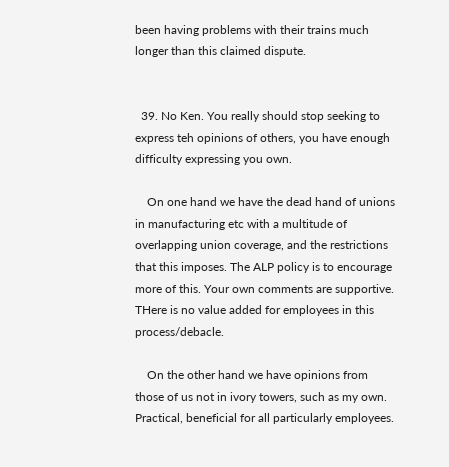been having problems with their trains much longer than this claimed dispute.


  39. No Ken. You really should stop seeking to express teh opinions of others, you have enough difficulty expressing you own.

    On one hand we have the dead hand of unions in manufacturing etc with a multitude of overlapping union coverage, and the restrictions that this imposes. The ALP policy is to encourage more of this. Your own comments are supportive. THere is no value added for employees in this process/debacle.

    On the other hand we have opinions from those of us not in ivory towers, such as my own. Practical, beneficial for all particularly employees.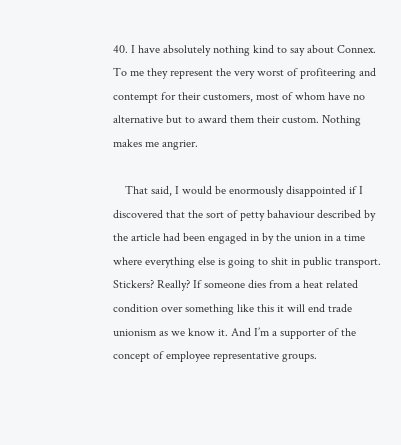40. I have absolutely nothing kind to say about Connex. To me they represent the very worst of profiteering and contempt for their customers, most of whom have no alternative but to award them their custom. Nothing makes me angrier.

    That said, I would be enormously disappointed if I discovered that the sort of petty bahaviour described by the article had been engaged in by the union in a time where everything else is going to shit in public transport. Stickers? Really? If someone dies from a heat related condition over something like this it will end trade unionism as we know it. And I’m a supporter of the concept of employee representative groups.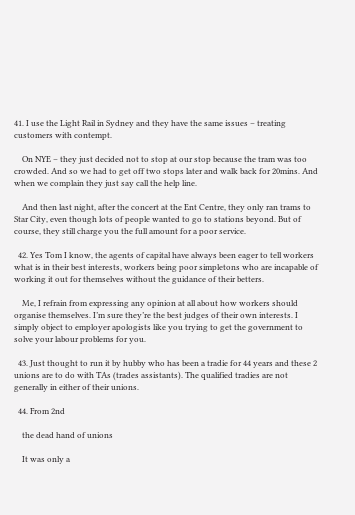41. I use the Light Rail in Sydney and they have the same issues – treating customers with contempt.

    On NYE – they just decided not to stop at our stop because the tram was too crowded. And so we had to get off two stops later and walk back for 20mins. And when we complain they just say call the help line.

    And then last night, after the concert at the Ent Centre, they only ran trams to Star City, even though lots of people wanted to go to stations beyond. But of course, they still charge you the full amount for a poor service.

  42. Yes Tom I know, the agents of capital have always been eager to tell workers what is in their best interests, workers being poor simpletons who are incapable of working it out for themselves without the guidance of their betters.

    Me, I refrain from expressing any opinion at all about how workers should organise themselves. I’m sure they’re the best judges of their own interests. I simply object to employer apologists like you trying to get the government to solve your labour problems for you.

  43. Just thought to run it by hubby who has been a tradie for 44 years and these 2 unions are to do with TAs (trades assistants). The qualified tradies are not generally in either of their unions.

  44. From 2nd

    the dead hand of unions

    It was only a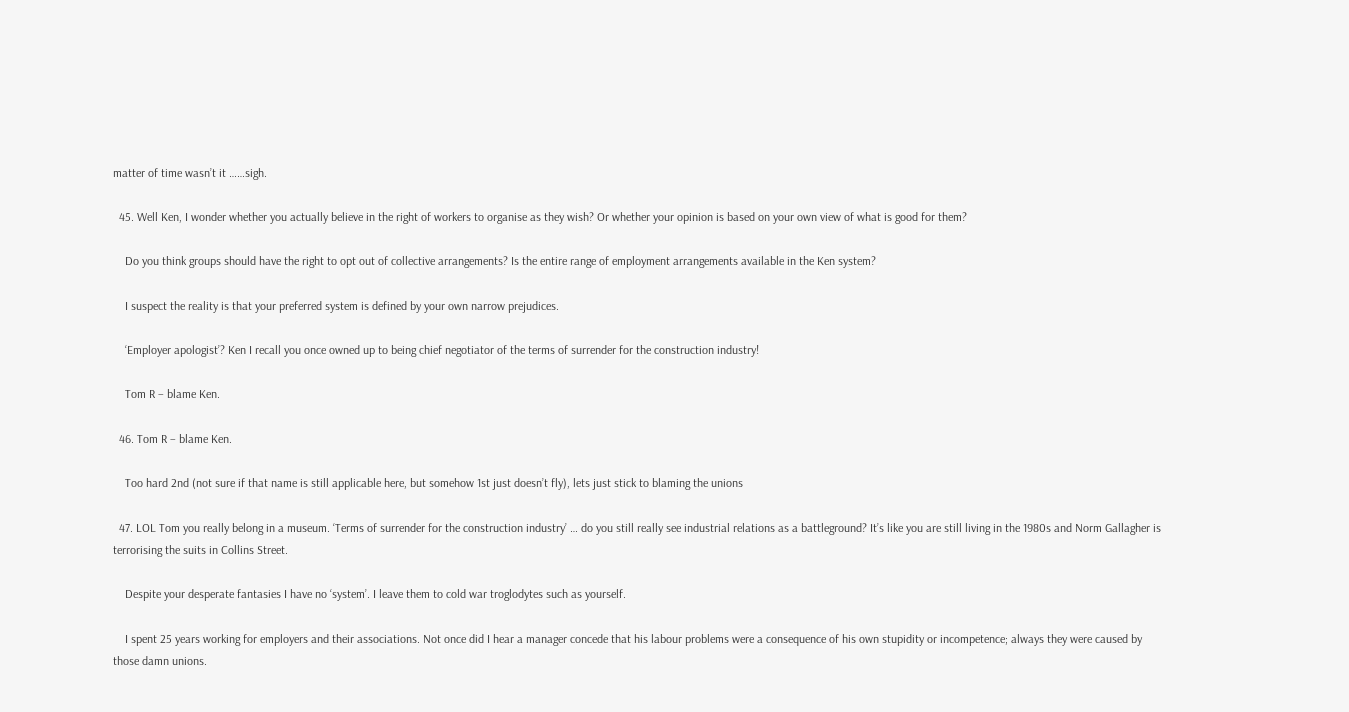matter of time wasn’t it ……sigh.

  45. Well Ken, I wonder whether you actually believe in the right of workers to organise as they wish? Or whether your opinion is based on your own view of what is good for them?

    Do you think groups should have the right to opt out of collective arrangements? Is the entire range of employment arrangements available in the Ken system?

    I suspect the reality is that your preferred system is defined by your own narrow prejudices.

    ‘Employer apologist’? Ken I recall you once owned up to being chief negotiator of the terms of surrender for the construction industry!

    Tom R – blame Ken.

  46. Tom R – blame Ken.

    Too hard 2nd (not sure if that name is still applicable here, but somehow 1st just doesn’t fly), lets just stick to blaming the unions

  47. LOL Tom you really belong in a museum. ‘Terms of surrender for the construction industry’ … do you still really see industrial relations as a battleground? It’s like you are still living in the 1980s and Norm Gallagher is terrorising the suits in Collins Street.

    Despite your desperate fantasies I have no ‘system’. I leave them to cold war troglodytes such as yourself.

    I spent 25 years working for employers and their associations. Not once did I hear a manager concede that his labour problems were a consequence of his own stupidity or incompetence; always they were caused by those damn unions.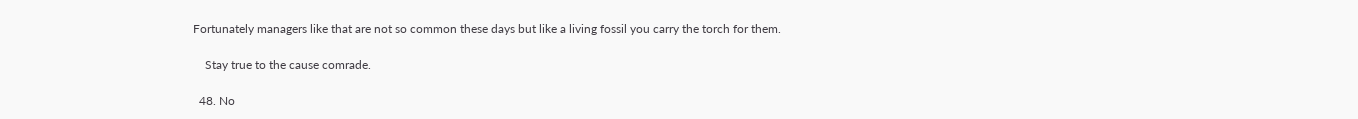Fortunately managers like that are not so common these days but like a living fossil you carry the torch for them.

    Stay true to the cause comrade.

  48. No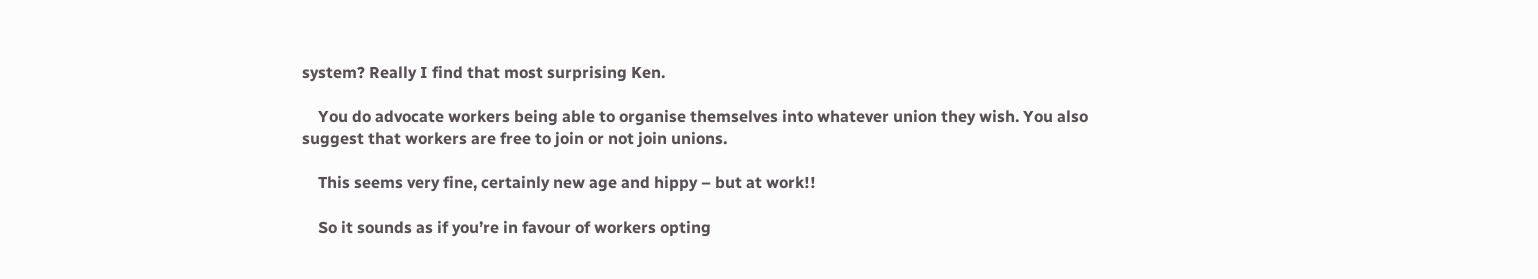system? Really I find that most surprising Ken.

    You do advocate workers being able to organise themselves into whatever union they wish. You also suggest that workers are free to join or not join unions.

    This seems very fine, certainly new age and hippy – but at work!!

    So it sounds as if you’re in favour of workers opting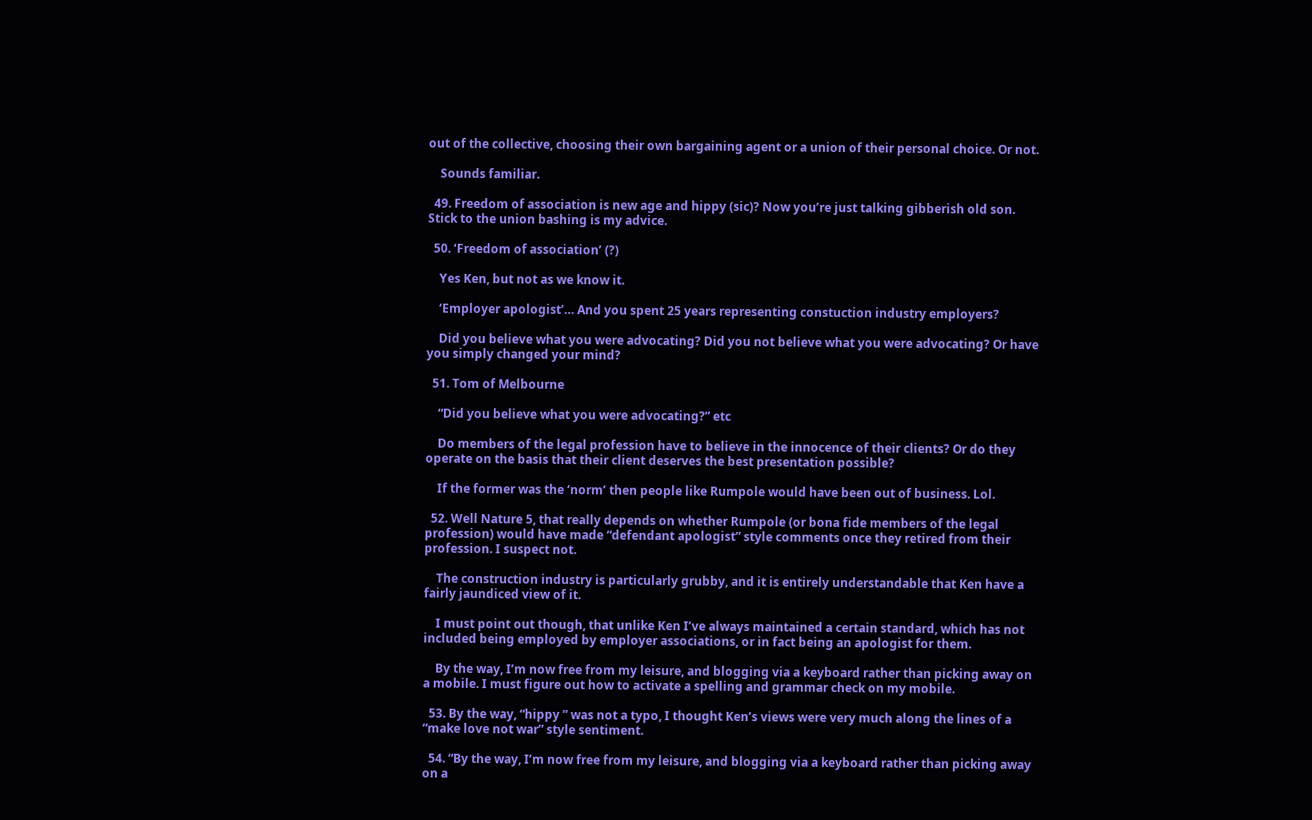out of the collective, choosing their own bargaining agent or a union of their personal choice. Or not.

    Sounds familiar.

  49. Freedom of association is new age and hippy (sic)? Now you’re just talking gibberish old son. Stick to the union bashing is my advice.

  50. ‘Freedom of association’ (?)

    Yes Ken, but not as we know it.

    ‘Employer apologist’… And you spent 25 years representing constuction industry employers?

    Did you believe what you were advocating? Did you not believe what you were advocating? Or have you simply changed your mind?

  51. Tom of Melbourne

    “Did you believe what you were advocating?” etc

    Do members of the legal profession have to believe in the innocence of their clients? Or do they operate on the basis that their client deserves the best presentation possible?

    If the former was the ‘norm’ then people like Rumpole would have been out of business. Lol.

  52. Well Nature 5, that really depends on whether Rumpole (or bona fide members of the legal profession) would have made “defendant apologist” style comments once they retired from their profession. I suspect not.

    The construction industry is particularly grubby, and it is entirely understandable that Ken have a fairly jaundiced view of it.

    I must point out though, that unlike Ken I’ve always maintained a certain standard, which has not included being employed by employer associations, or in fact being an apologist for them.

    By the way, I’m now free from my leisure, and blogging via a keyboard rather than picking away on a mobile. I must figure out how to activate a spelling and grammar check on my mobile.

  53. By the way, “hippy ” was not a typo, I thought Ken’s views were very much along the lines of a “make love not war” style sentiment.

  54. “By the way, I’m now free from my leisure, and blogging via a keyboard rather than picking away on a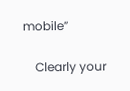mobile”

    Clearly your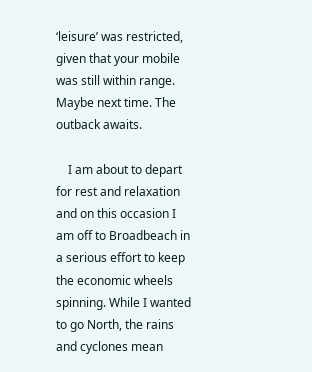‘leisure’ was restricted, given that your mobile was still within range. Maybe next time. The outback awaits.

    I am about to depart for rest and relaxation and on this occasion I am off to Broadbeach in a serious effort to keep the economic wheels spinning. While I wanted to go North, the rains and cyclones mean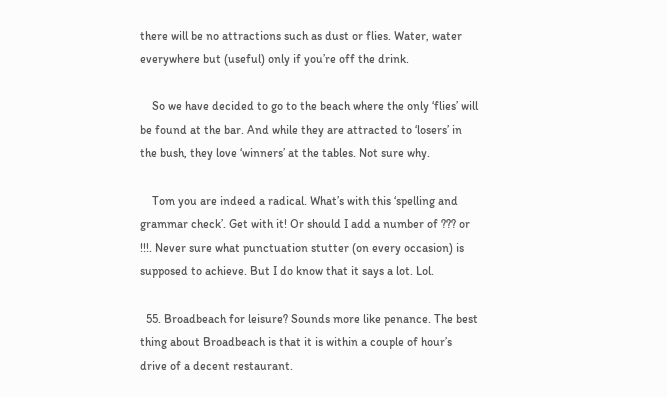there will be no attractions such as dust or flies. Water, water everywhere but (useful) only if you’re off the drink.

    So we have decided to go to the beach where the only ‘flies’ will be found at the bar. And while they are attracted to ‘losers’ in the bush, they love ‘winners’ at the tables. Not sure why.

    Tom you are indeed a radical. What’s with this ‘spelling and grammar check’. Get with it! Or should I add a number of ??? or !!!. Never sure what punctuation stutter (on every occasion) is supposed to achieve. But I do know that it says a lot. Lol.

  55. Broadbeach for leisure? Sounds more like penance. The best thing about Broadbeach is that it is within a couple of hour’s drive of a decent restaurant.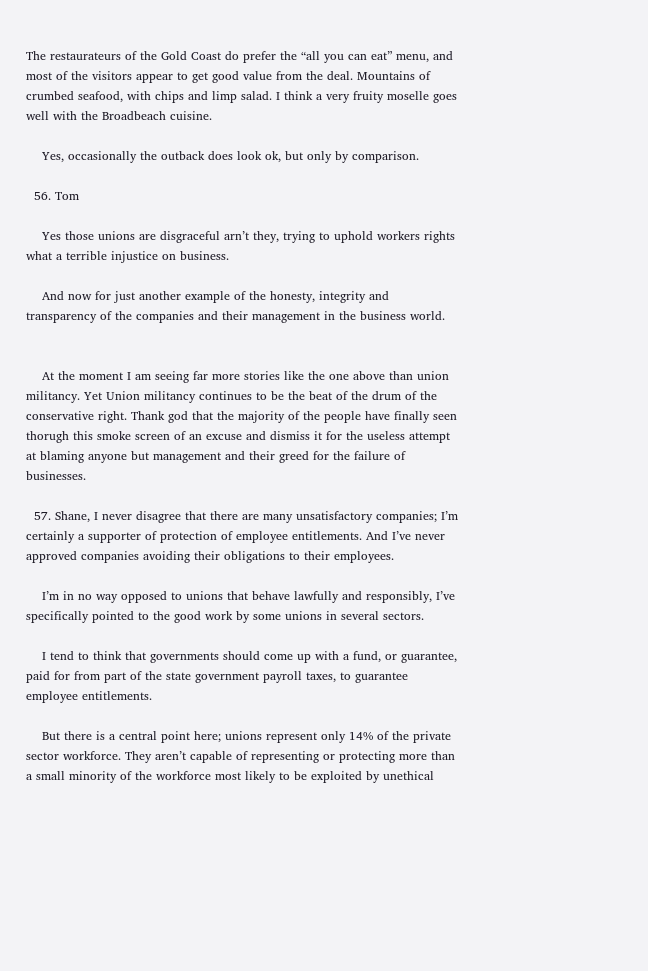The restaurateurs of the Gold Coast do prefer the “all you can eat” menu, and most of the visitors appear to get good value from the deal. Mountains of crumbed seafood, with chips and limp salad. I think a very fruity moselle goes well with the Broadbeach cuisine.

    Yes, occasionally the outback does look ok, but only by comparison.

  56. Tom

    Yes those unions are disgraceful arn’t they, trying to uphold workers rights what a terrible injustice on business.

    And now for just another example of the honesty, integrity and transparency of the companies and their management in the business world.


    At the moment I am seeing far more stories like the one above than union militancy. Yet Union militancy continues to be the beat of the drum of the conservative right. Thank god that the majority of the people have finally seen thorugh this smoke screen of an excuse and dismiss it for the useless attempt at blaming anyone but management and their greed for the failure of businesses.

  57. Shane, I never disagree that there are many unsatisfactory companies; I’m certainly a supporter of protection of employee entitlements. And I’ve never approved companies avoiding their obligations to their employees.

    I’m in no way opposed to unions that behave lawfully and responsibly, I’ve specifically pointed to the good work by some unions in several sectors.

    I tend to think that governments should come up with a fund, or guarantee, paid for from part of the state government payroll taxes, to guarantee employee entitlements.

    But there is a central point here; unions represent only 14% of the private sector workforce. They aren’t capable of representing or protecting more than a small minority of the workforce most likely to be exploited by unethical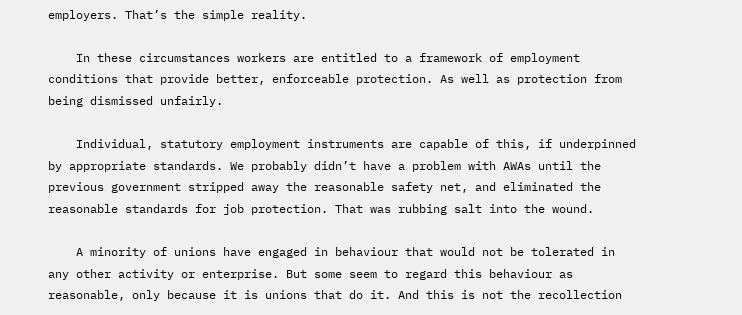employers. That’s the simple reality.

    In these circumstances workers are entitled to a framework of employment conditions that provide better, enforceable protection. As well as protection from being dismissed unfairly.

    Individual, statutory employment instruments are capable of this, if underpinned by appropriate standards. We probably didn’t have a problem with AWAs until the previous government stripped away the reasonable safety net, and eliminated the reasonable standards for job protection. That was rubbing salt into the wound.

    A minority of unions have engaged in behaviour that would not be tolerated in any other activity or enterprise. But some seem to regard this behaviour as reasonable, only because it is unions that do it. And this is not the recollection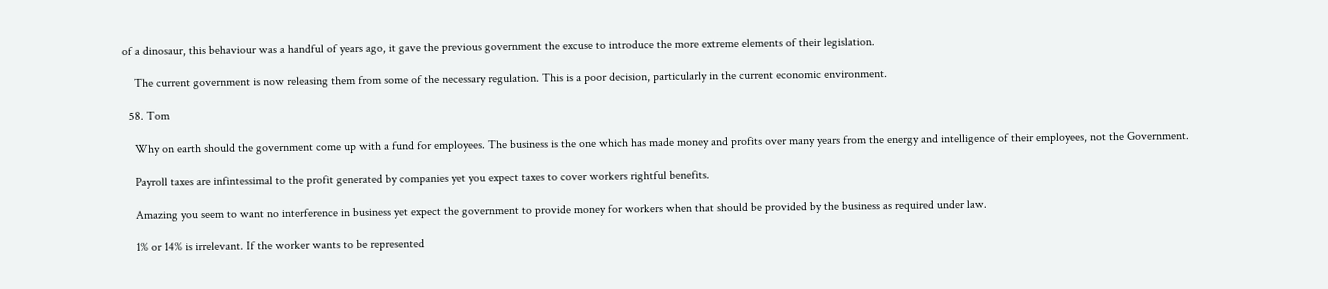of a dinosaur, this behaviour was a handful of years ago, it gave the previous government the excuse to introduce the more extreme elements of their legislation.

    The current government is now releasing them from some of the necessary regulation. This is a poor decision, particularly in the current economic environment.

  58. Tom

    Why on earth should the government come up with a fund for employees. The business is the one which has made money and profits over many years from the energy and intelligence of their employees, not the Government.

    Payroll taxes are infintessimal to the profit generated by companies yet you expect taxes to cover workers rightful benefits.

    Amazing you seem to want no interference in business yet expect the government to provide money for workers when that should be provided by the business as required under law.

    1% or 14% is irrelevant. If the worker wants to be represented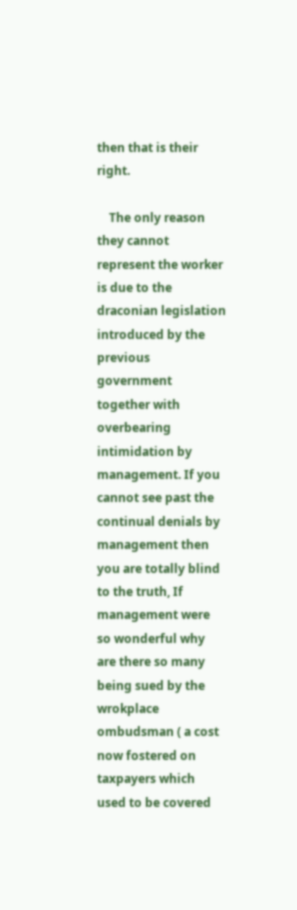then that is their right.

    The only reason they cannot represent the worker is due to the draconian legislation introduced by the previous government together with overbearing intimidation by management. If you cannot see past the continual denials by management then you are totally blind to the truth, If management were so wonderful why are there so many being sued by the wrokplace ombudsman ( a cost now fostered on taxpayers which used to be covered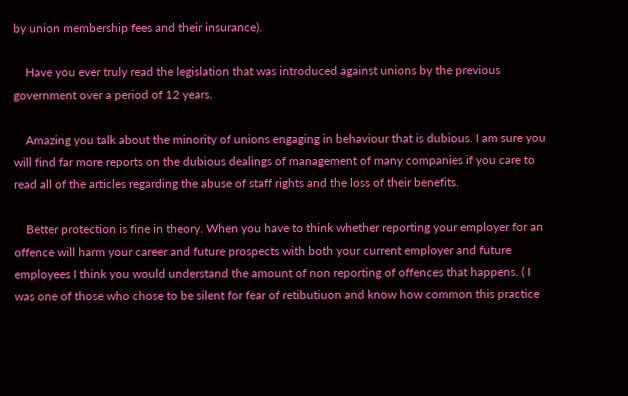by union membership fees and their insurance).

    Have you ever truly read the legislation that was introduced against unions by the previous government over a period of 12 years.

    Amazing you talk about the minority of unions engaging in behaviour that is dubious. I am sure you will find far more reports on the dubious dealings of management of many companies if you care to read all of the articles regarding the abuse of staff rights and the loss of their benefits.

    Better protection is fine in theory. When you have to think whether reporting your employer for an offence will harm your career and future prospects with both your current employer and future employees I think you would understand the amount of non reporting of offences that happens. ( I was one of those who chose to be silent for fear of retibutiuon and know how common this practice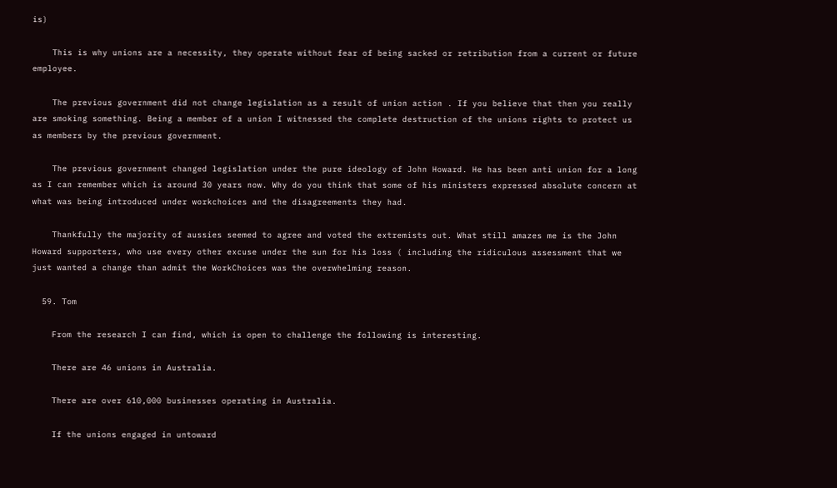is)

    This is why unions are a necessity, they operate without fear of being sacked or retribution from a current or future employee.

    The previous government did not change legislation as a result of union action . If you believe that then you really are smoking something. Being a member of a union I witnessed the complete destruction of the unions rights to protect us as members by the previous government.

    The previous government changed legislation under the pure ideology of John Howard. He has been anti union for a long as I can remember which is around 30 years now. Why do you think that some of his ministers expressed absolute concern at what was being introduced under workchoices and the disagreements they had.

    Thankfully the majority of aussies seemed to agree and voted the extremists out. What still amazes me is the John Howard supporters, who use every other excuse under the sun for his loss ( including the ridiculous assessment that we just wanted a change than admit the WorkChoices was the overwhelming reason.

  59. Tom

    From the research I can find, which is open to challenge the following is interesting.

    There are 46 unions in Australia.

    There are over 610,000 businesses operating in Australia.

    If the unions engaged in untoward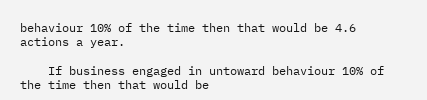behaviour 10% of the time then that would be 4.6 actions a year.

    If business engaged in untoward behaviour 10% of the time then that would be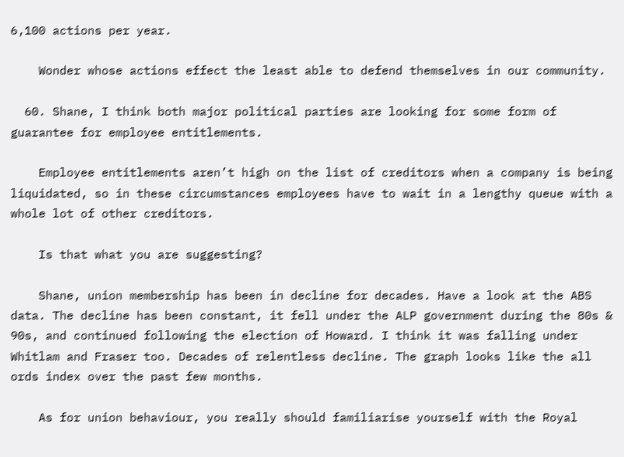6,100 actions per year.

    Wonder whose actions effect the least able to defend themselves in our community.

  60. Shane, I think both major political parties are looking for some form of guarantee for employee entitlements.

    Employee entitlements aren’t high on the list of creditors when a company is being liquidated, so in these circumstances employees have to wait in a lengthy queue with a whole lot of other creditors.

    Is that what you are suggesting?

    Shane, union membership has been in decline for decades. Have a look at the ABS data. The decline has been constant, it fell under the ALP government during the 80s & 90s, and continued following the election of Howard. I think it was falling under Whitlam and Fraser too. Decades of relentless decline. The graph looks like the all ords index over the past few months.

    As for union behaviour, you really should familiarise yourself with the Royal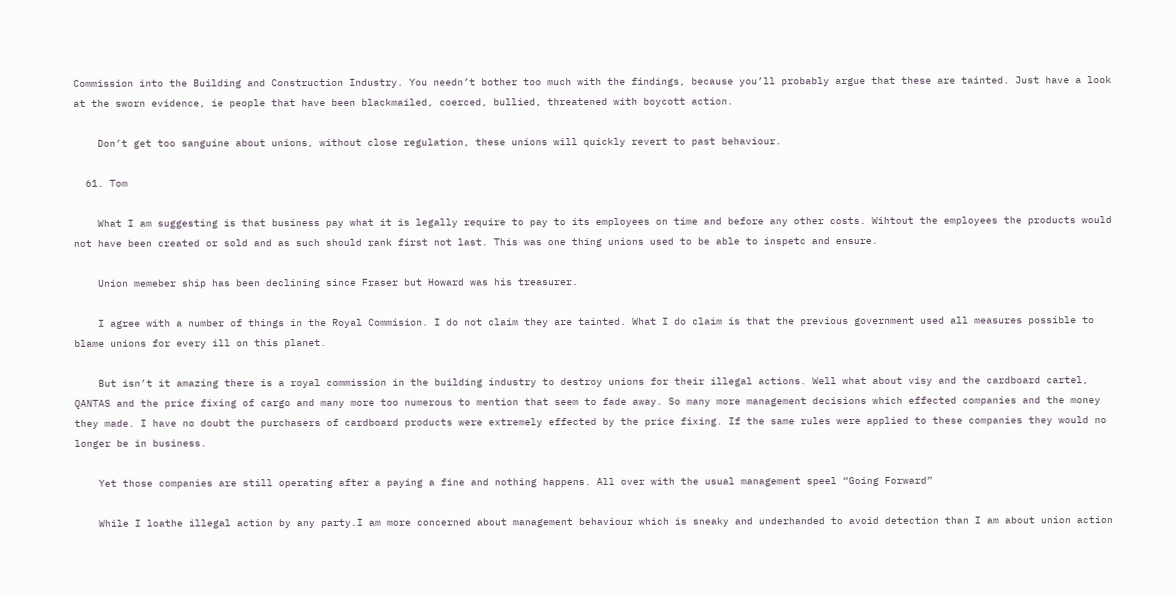Commission into the Building and Construction Industry. You needn’t bother too much with the findings, because you’ll probably argue that these are tainted. Just have a look at the sworn evidence, ie people that have been blackmailed, coerced, bullied, threatened with boycott action.

    Don’t get too sanguine about unions, without close regulation, these unions will quickly revert to past behaviour.

  61. Tom

    What I am suggesting is that business pay what it is legally require to pay to its employees on time and before any other costs. Wihtout the employees the products would not have been created or sold and as such should rank first not last. This was one thing unions used to be able to inspetc and ensure.

    Union memeber ship has been declining since Fraser but Howard was his treasurer.

    I agree with a number of things in the Royal Commision. I do not claim they are tainted. What I do claim is that the previous government used all measures possible to blame unions for every ill on this planet.

    But isn’t it amazing there is a royal commission in the building industry to destroy unions for their illegal actions. Well what about visy and the cardboard cartel, QANTAS and the price fixing of cargo and many more too numerous to mention that seem to fade away. So many more management decisions which effected companies and the money they made. I have no doubt the purchasers of cardboard products were extremely effected by the price fixing. If the same rules were applied to these companies they would no longer be in business.

    Yet those companies are still operating after a paying a fine and nothing happens. All over with the usual management speel “Going Forward”

    While I loathe illegal action by any party.I am more concerned about management behaviour which is sneaky and underhanded to avoid detection than I am about union action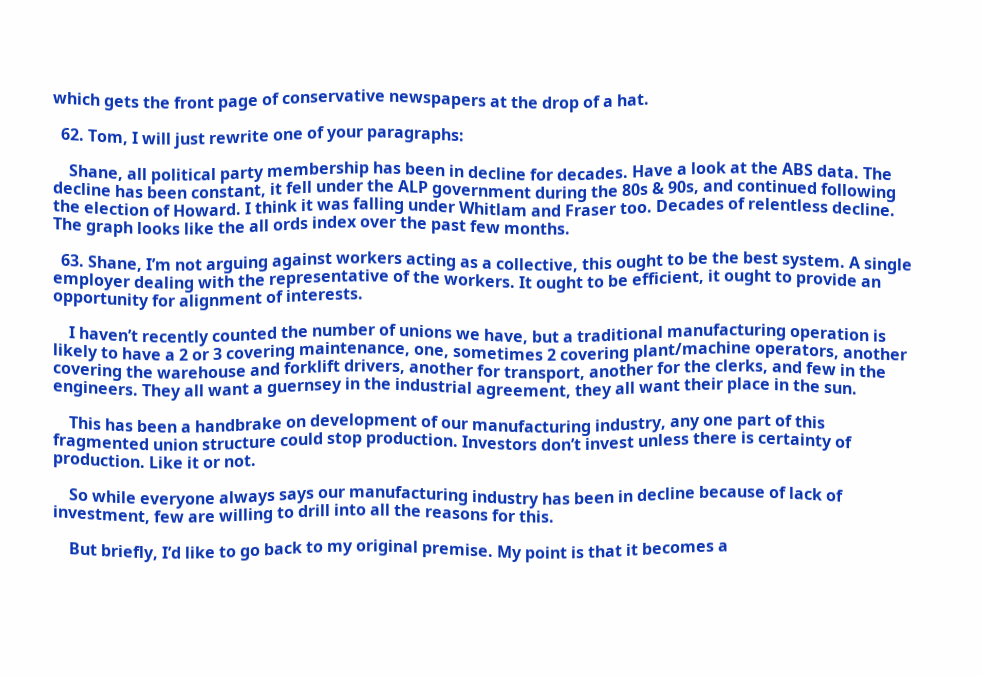which gets the front page of conservative newspapers at the drop of a hat.

  62. Tom, I will just rewrite one of your paragraphs:

    Shane, all political party membership has been in decline for decades. Have a look at the ABS data. The decline has been constant, it fell under the ALP government during the 80s & 90s, and continued following the election of Howard. I think it was falling under Whitlam and Fraser too. Decades of relentless decline. The graph looks like the all ords index over the past few months.

  63. Shane, I’m not arguing against workers acting as a collective, this ought to be the best system. A single employer dealing with the representative of the workers. It ought to be efficient, it ought to provide an opportunity for alignment of interests.

    I haven’t recently counted the number of unions we have, but a traditional manufacturing operation is likely to have a 2 or 3 covering maintenance, one, sometimes 2 covering plant/machine operators, another covering the warehouse and forklift drivers, another for transport, another for the clerks, and few in the engineers. They all want a guernsey in the industrial agreement, they all want their place in the sun.

    This has been a handbrake on development of our manufacturing industry, any one part of this fragmented union structure could stop production. Investors don’t invest unless there is certainty of production. Like it or not.

    So while everyone always says our manufacturing industry has been in decline because of lack of investment, few are willing to drill into all the reasons for this.

    But briefly, I’d like to go back to my original premise. My point is that it becomes a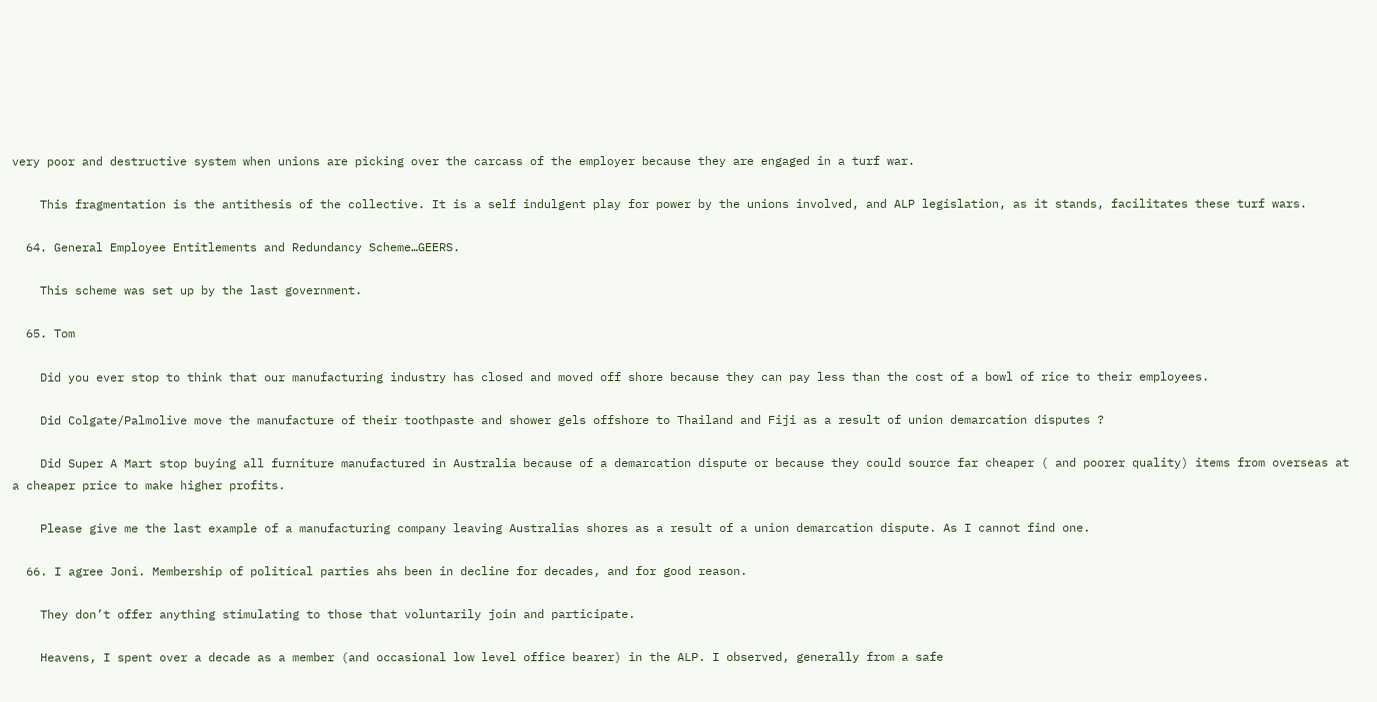very poor and destructive system when unions are picking over the carcass of the employer because they are engaged in a turf war.

    This fragmentation is the antithesis of the collective. It is a self indulgent play for power by the unions involved, and ALP legislation, as it stands, facilitates these turf wars.

  64. General Employee Entitlements and Redundancy Scheme…GEERS.

    This scheme was set up by the last government.

  65. Tom

    Did you ever stop to think that our manufacturing industry has closed and moved off shore because they can pay less than the cost of a bowl of rice to their employees.

    Did Colgate/Palmolive move the manufacture of their toothpaste and shower gels offshore to Thailand and Fiji as a result of union demarcation disputes ?

    Did Super A Mart stop buying all furniture manufactured in Australia because of a demarcation dispute or because they could source far cheaper ( and poorer quality) items from overseas at a cheaper price to make higher profits.

    Please give me the last example of a manufacturing company leaving Australias shores as a result of a union demarcation dispute. As I cannot find one.

  66. I agree Joni. Membership of political parties ahs been in decline for decades, and for good reason.

    They don’t offer anything stimulating to those that voluntarily join and participate.

    Heavens, I spent over a decade as a member (and occasional low level office bearer) in the ALP. I observed, generally from a safe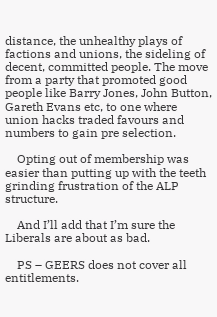distance, the unhealthy plays of factions and unions, the sideling of decent, committed people. The move from a party that promoted good people like Barry Jones, John Button, Gareth Evans etc, to one where union hacks traded favours and numbers to gain pre selection.

    Opting out of membership was easier than putting up with the teeth grinding frustration of the ALP structure.

    And I’ll add that I’m sure the Liberals are about as bad.

    PS – GEERS does not cover all entitlements.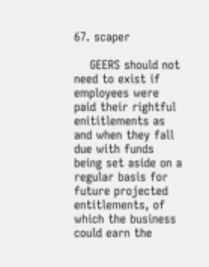67. scaper

    GEERS should not need to exist if employees were paid their rightful enititlements as and when they fall due with funds being set aside on a regular basis for future projected entitlements, of which the business could earn the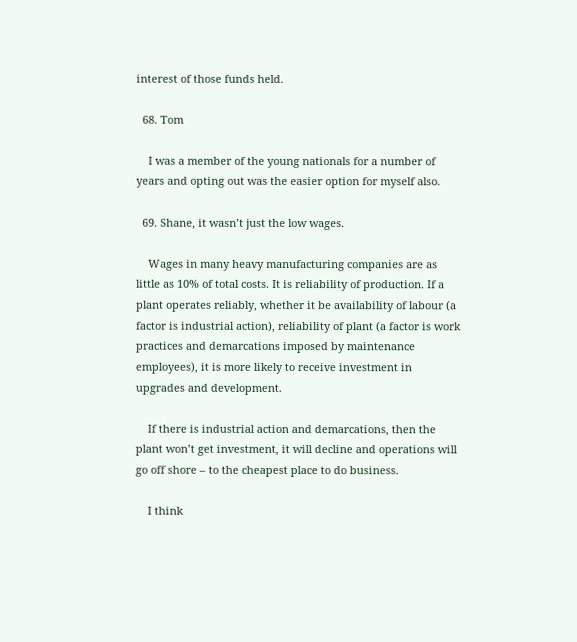interest of those funds held.

  68. Tom

    I was a member of the young nationals for a number of years and opting out was the easier option for myself also.

  69. Shane, it wasn’t just the low wages.

    Wages in many heavy manufacturing companies are as little as 10% of total costs. It is reliability of production. If a plant operates reliably, whether it be availability of labour (a factor is industrial action), reliability of plant (a factor is work practices and demarcations imposed by maintenance employees), it is more likely to receive investment in upgrades and development.

    If there is industrial action and demarcations, then the plant won’t get investment, it will decline and operations will go off shore – to the cheapest place to do business.

    I think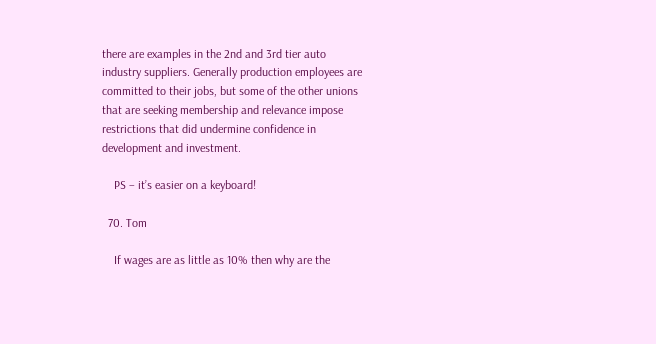there are examples in the 2nd and 3rd tier auto industry suppliers. Generally production employees are committed to their jobs, but some of the other unions that are seeking membership and relevance impose restrictions that did undermine confidence in development and investment.

    PS – it’s easier on a keyboard!

  70. Tom

    If wages are as little as 10% then why are the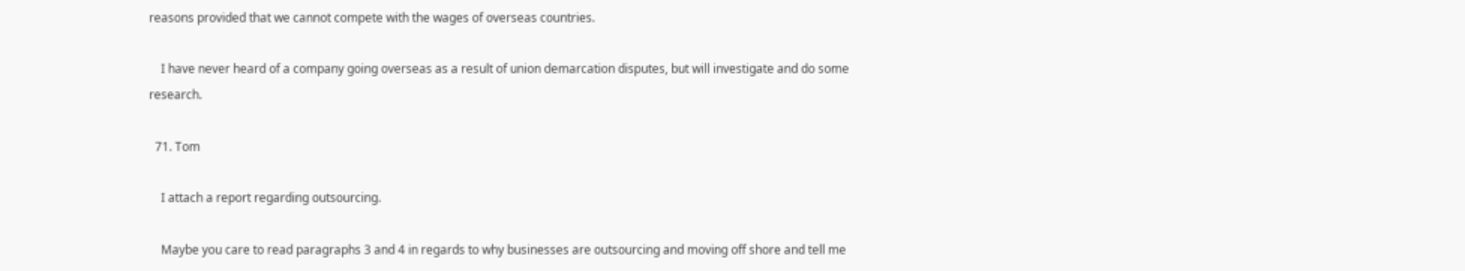reasons provided that we cannot compete with the wages of overseas countries.

    I have never heard of a company going overseas as a result of union demarcation disputes, but will investigate and do some research.

  71. Tom

    I attach a report regarding outsourcing.

    Maybe you care to read paragraphs 3 and 4 in regards to why businesses are outsourcing and moving off shore and tell me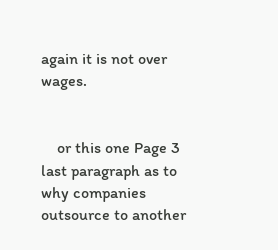again it is not over wages.


    or this one Page 3 last paragraph as to why companies outsource to another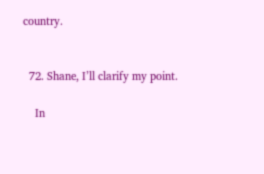country.


  72. Shane, I’ll clarify my point.

    In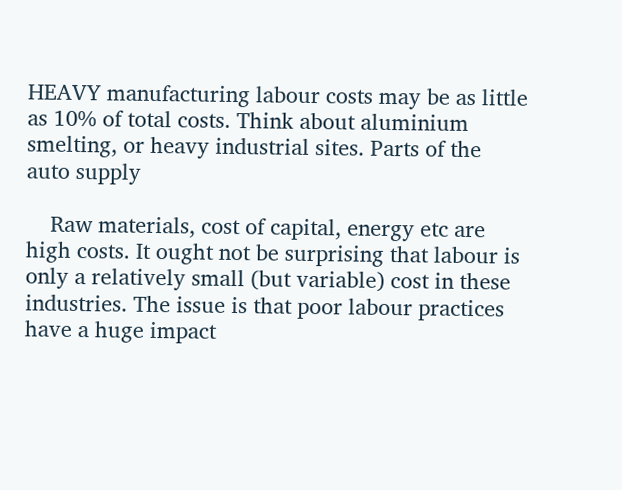HEAVY manufacturing labour costs may be as little as 10% of total costs. Think about aluminium smelting, or heavy industrial sites. Parts of the auto supply

    Raw materials, cost of capital, energy etc are high costs. It ought not be surprising that labour is only a relatively small (but variable) cost in these industries. The issue is that poor labour practices have a huge impact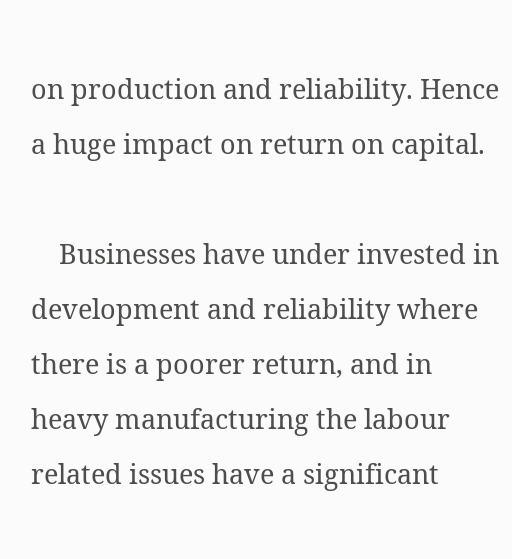on production and reliability. Hence a huge impact on return on capital.

    Businesses have under invested in development and reliability where there is a poorer return, and in heavy manufacturing the labour related issues have a significant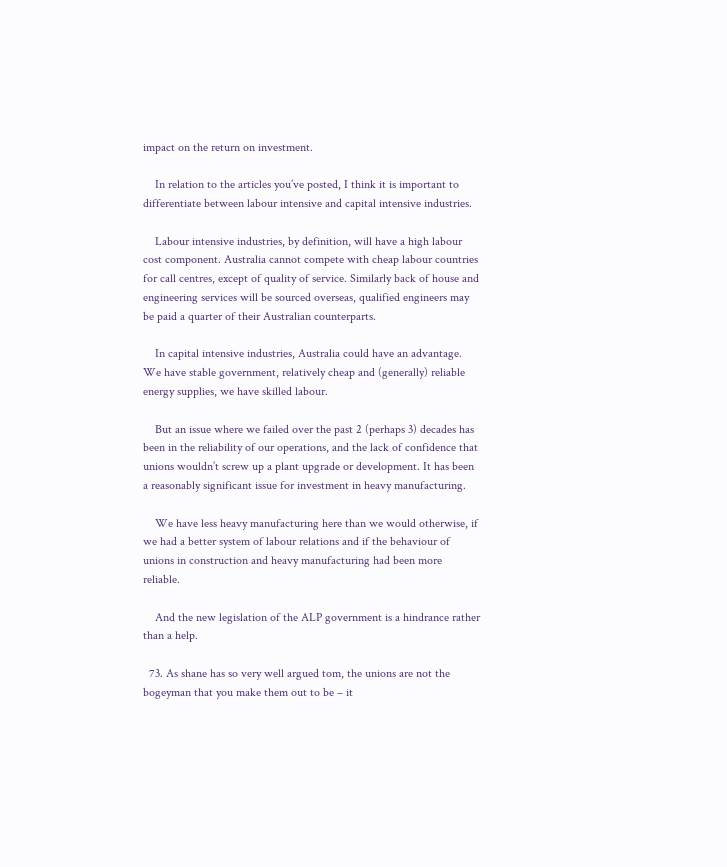impact on the return on investment.

    In relation to the articles you’ve posted, I think it is important to differentiate between labour intensive and capital intensive industries.

    Labour intensive industries, by definition, will have a high labour cost component. Australia cannot compete with cheap labour countries for call centres, except of quality of service. Similarly back of house and engineering services will be sourced overseas, qualified engineers may be paid a quarter of their Australian counterparts.

    In capital intensive industries, Australia could have an advantage. We have stable government, relatively cheap and (generally) reliable energy supplies, we have skilled labour.

    But an issue where we failed over the past 2 (perhaps 3) decades has been in the reliability of our operations, and the lack of confidence that unions wouldn’t screw up a plant upgrade or development. It has been a reasonably significant issue for investment in heavy manufacturing.

    We have less heavy manufacturing here than we would otherwise, if we had a better system of labour relations and if the behaviour of unions in construction and heavy manufacturing had been more reliable.

    And the new legislation of the ALP government is a hindrance rather than a help.

  73. As shane has so very well argued tom, the unions are not the bogeyman that you make them out to be – it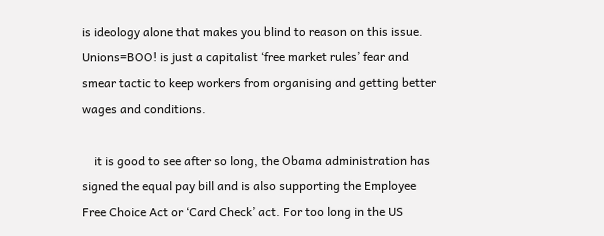is ideology alone that makes you blind to reason on this issue. Unions=BOO! is just a capitalist ‘free market rules’ fear and smear tactic to keep workers from organising and getting better wages and conditions.

    it is good to see after so long, the Obama administration has signed the equal pay bill and is also supporting the Employee Free Choice Act or ‘Card Check’ act. For too long in the US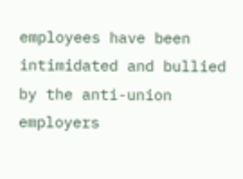employees have been intimidated and bullied by the anti-union employers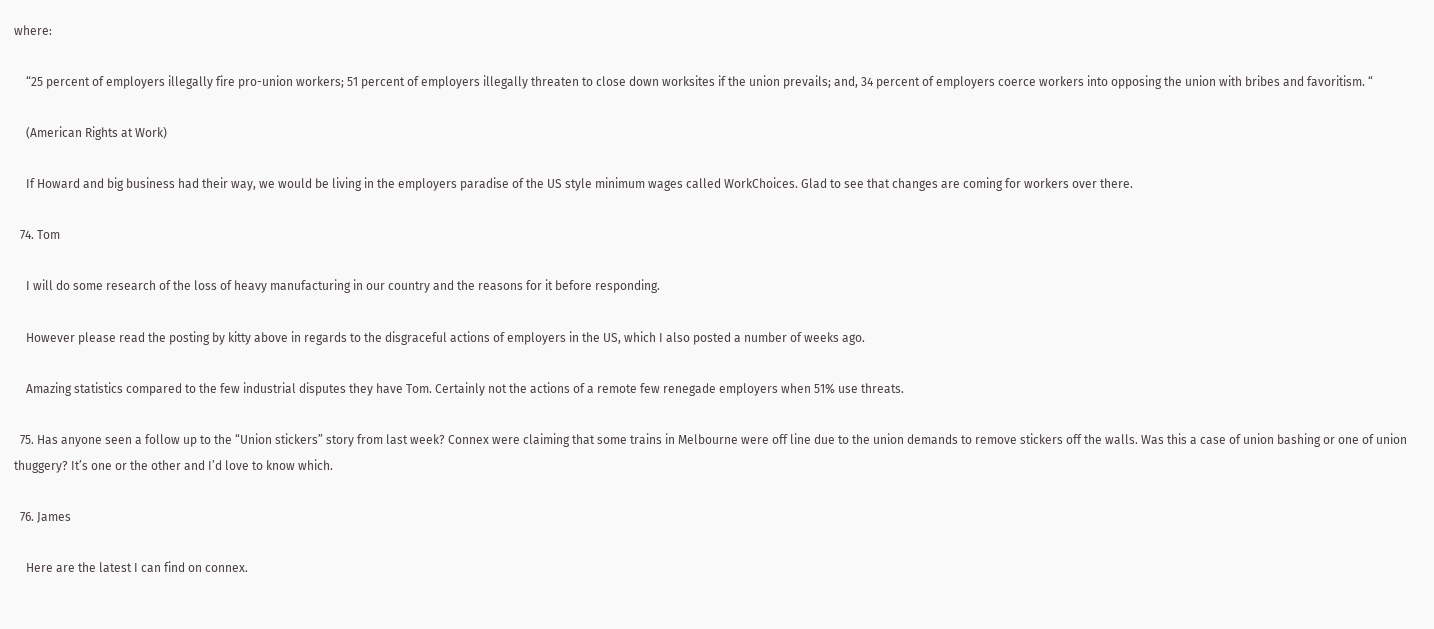where:

    “25 percent of employers illegally fire pro-union workers; 51 percent of employers illegally threaten to close down worksites if the union prevails; and, 34 percent of employers coerce workers into opposing the union with bribes and favoritism. “

    (American Rights at Work)

    If Howard and big business had their way, we would be living in the employers paradise of the US style minimum wages called WorkChoices. Glad to see that changes are coming for workers over there.

  74. Tom

    I will do some research of the loss of heavy manufacturing in our country and the reasons for it before responding.

    However please read the posting by kitty above in regards to the disgraceful actions of employers in the US, which I also posted a number of weeks ago.

    Amazing statistics compared to the few industrial disputes they have Tom. Certainly not the actions of a remote few renegade employers when 51% use threats.

  75. Has anyone seen a follow up to the “Union stickers” story from last week? Connex were claiming that some trains in Melbourne were off line due to the union demands to remove stickers off the walls. Was this a case of union bashing or one of union thuggery? It’s one or the other and I’d love to know which.

  76. James

    Here are the latest I can find on connex.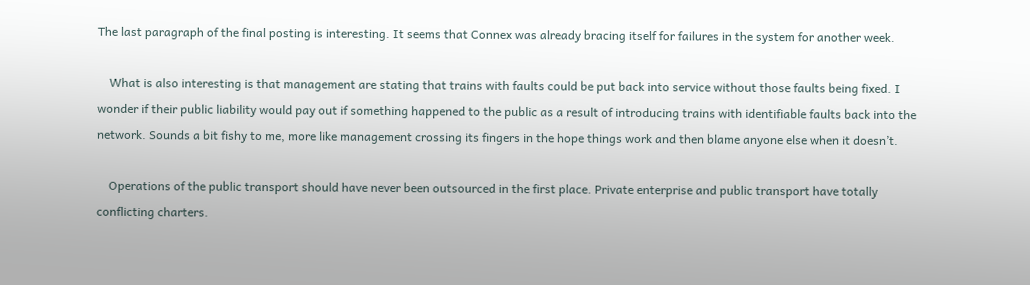The last paragraph of the final posting is interesting. It seems that Connex was already bracing itself for failures in the system for another week.

    What is also interesting is that management are stating that trains with faults could be put back into service without those faults being fixed. I wonder if their public liability would pay out if something happened to the public as a result of introducing trains with identifiable faults back into the network. Sounds a bit fishy to me, more like management crossing its fingers in the hope things work and then blame anyone else when it doesn’t.

    Operations of the public transport should have never been outsourced in the first place. Private enterprise and public transport have totally conflicting charters.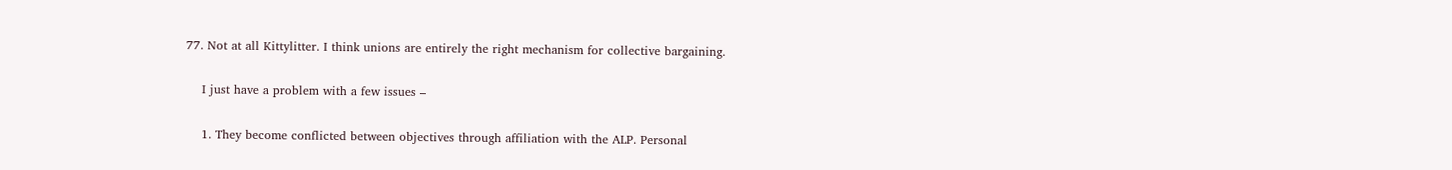77. Not at all Kittylitter. I think unions are entirely the right mechanism for collective bargaining.

    I just have a problem with a few issues –

    1. They become conflicted between objectives through affiliation with the ALP. Personal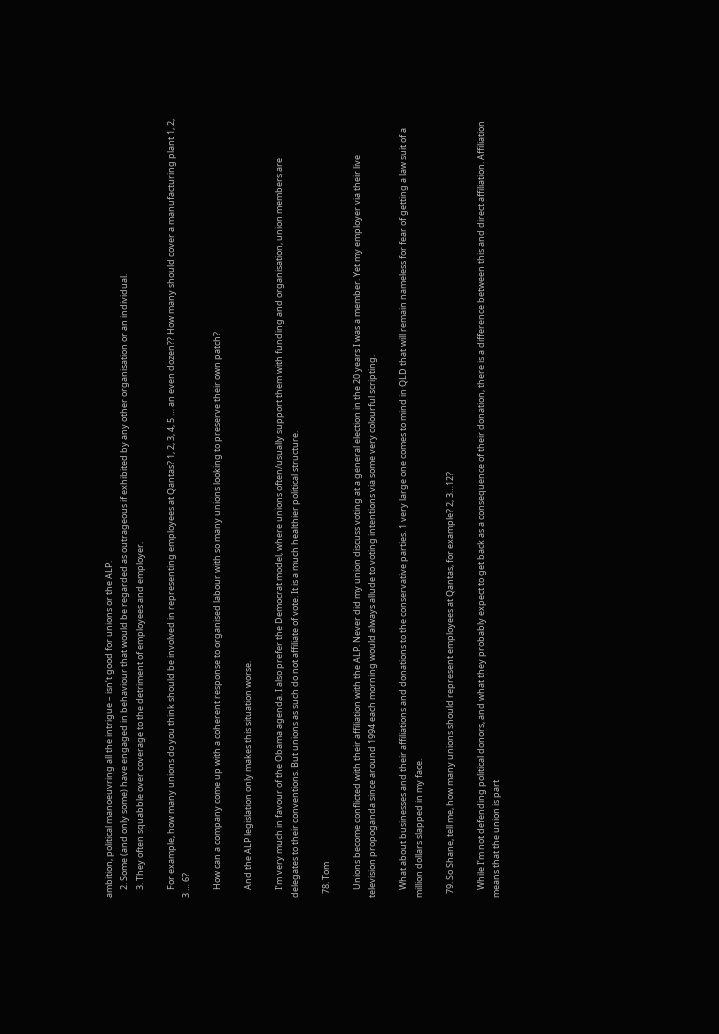ambition, political manoeuvring all the intrigue – isn’t good for unions or the ALP.
    2. Some (and only some) have engaged in behaviour that would be regarded as outrageous if exhibited by any other organisation or an individual.
    3. They often squabble over coverage to the detriment of employees and employer.

    For example, how many unions do you think should be involved in representing employees at Qantas? 1, 2, 3, 4, 5 … an even dozen?? How many should cover a manufacturing plant 1, 2, 3 … 6?

    How can a company come up with a coherent response to organised labour with so many unions looking to preserve their own patch?

    And the ALP legislation only makes this situation worse.

    I’m very much in favour of the Obama agenda. I also prefer the Democrat model, where unions often/usually support them with funding and organisation, union members are delegates to their conventions. But unions as such do not affiliate of vote. It is a much healthier political structure.

  78. Tom

    Unions become conflicted with their affiliation with the ALP. Never did my union discuss voting at a general election in the 20 years I was a member. Yet my employer via their live television propoganda since around 1994 each morning would always allude to voting intentions via some very colourful scripting.

    What about businesses and their affiliations and donations to the conservative parties. 1 very large one comes to mind in QLD that will remain nameless for fear of getting a law suit of a million dollars slapped in my face.

  79. So Shane, tell me, how many unions should represent employees at Qantas, for example? 2, 3…12?

    While I’m not defending political donors, and what they probably expect to get back as a consequence of their donation, there is a difference between this and direct affiliation. Affiliation means that the union is part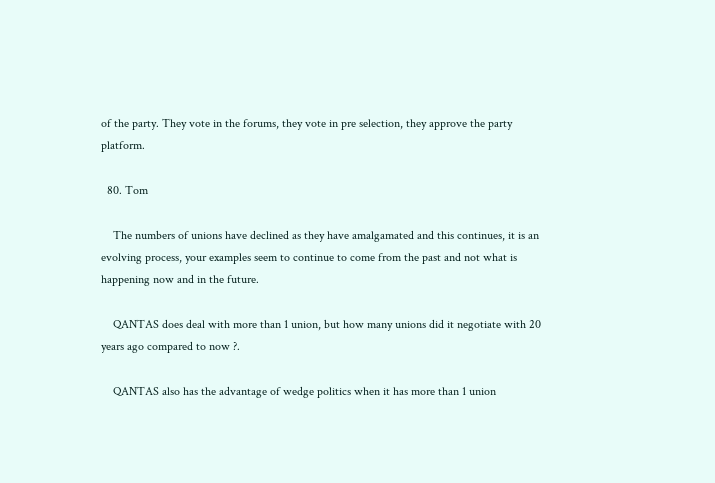of the party. They vote in the forums, they vote in pre selection, they approve the party platform.

  80. Tom

    The numbers of unions have declined as they have amalgamated and this continues, it is an evolving process, your examples seem to continue to come from the past and not what is happening now and in the future.

    QANTAS does deal with more than 1 union, but how many unions did it negotiate with 20 years ago compared to now ?.

    QANTAS also has the advantage of wedge politics when it has more than 1 union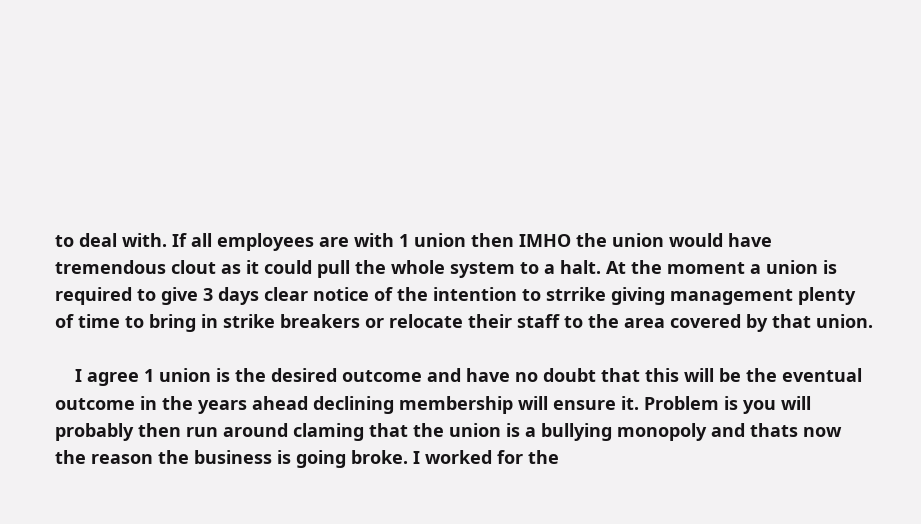to deal with. If all employees are with 1 union then IMHO the union would have tremendous clout as it could pull the whole system to a halt. At the moment a union is required to give 3 days clear notice of the intention to strrike giving management plenty of time to bring in strike breakers or relocate their staff to the area covered by that union.

    I agree 1 union is the desired outcome and have no doubt that this will be the eventual outcome in the years ahead declining membership will ensure it. Problem is you will probably then run around claming that the union is a bullying monopoly and thats now the reason the business is going broke. I worked for the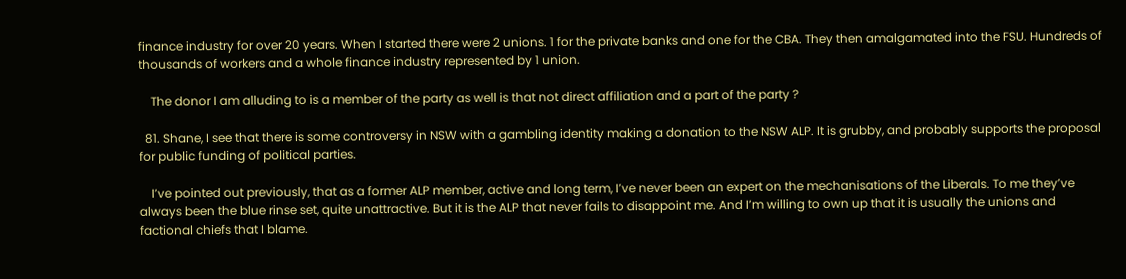finance industry for over 20 years. When I started there were 2 unions. 1 for the private banks and one for the CBA. They then amalgamated into the FSU. Hundreds of thousands of workers and a whole finance industry represented by 1 union.

    The donor I am alluding to is a member of the party as well is that not direct affiliation and a part of the party ?

  81. Shane, I see that there is some controversy in NSW with a gambling identity making a donation to the NSW ALP. It is grubby, and probably supports the proposal for public funding of political parties.

    I’ve pointed out previously, that as a former ALP member, active and long term, I’ve never been an expert on the mechanisations of the Liberals. To me they’ve always been the blue rinse set, quite unattractive. But it is the ALP that never fails to disappoint me. And I’m willing to own up that it is usually the unions and factional chiefs that I blame.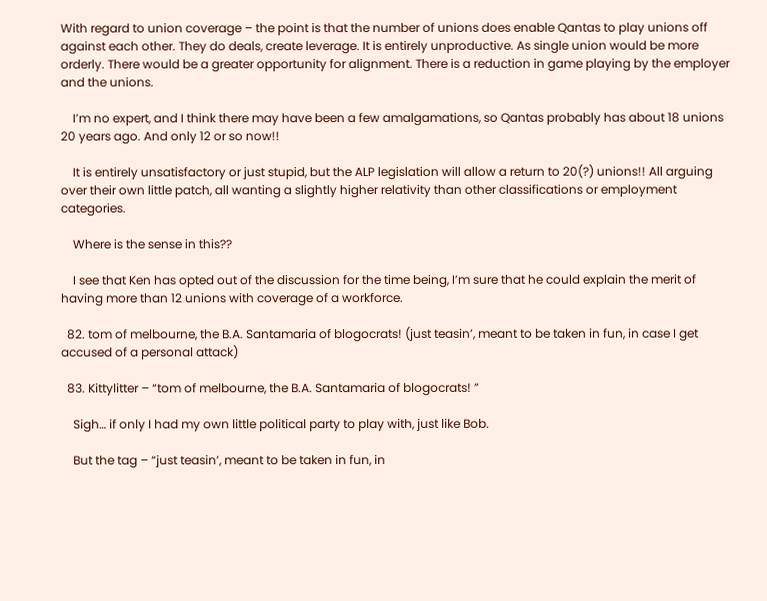With regard to union coverage – the point is that the number of unions does enable Qantas to play unions off against each other. They do deals, create leverage. It is entirely unproductive. As single union would be more orderly. There would be a greater opportunity for alignment. There is a reduction in game playing by the employer and the unions.

    I’m no expert, and I think there may have been a few amalgamations, so Qantas probably has about 18 unions 20 years ago. And only 12 or so now!!

    It is entirely unsatisfactory or just stupid, but the ALP legislation will allow a return to 20(?) unions!! All arguing over their own little patch, all wanting a slightly higher relativity than other classifications or employment categories.

    Where is the sense in this??

    I see that Ken has opted out of the discussion for the time being, I’m sure that he could explain the merit of having more than 12 unions with coverage of a workforce.

  82. tom of melbourne, the B.A. Santamaria of blogocrats! (just teasin’, meant to be taken in fun, in case I get accused of a personal attack)

  83. Kittylitter – “tom of melbourne, the B.A. Santamaria of blogocrats! ”

    Sigh… if only I had my own little political party to play with, just like Bob.

    But the tag – “just teasin’, meant to be taken in fun, in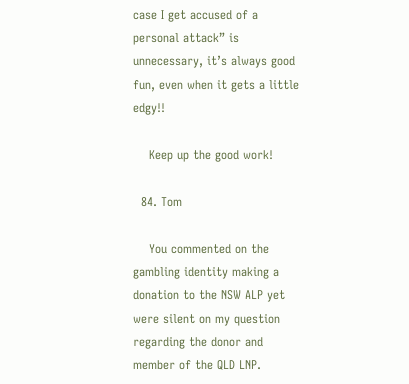case I get accused of a personal attack” is unnecessary, it’s always good fun, even when it gets a little edgy!!

    Keep up the good work!

  84. Tom

    You commented on the gambling identity making a donation to the NSW ALP yet were silent on my question regarding the donor and member of the QLD LNP.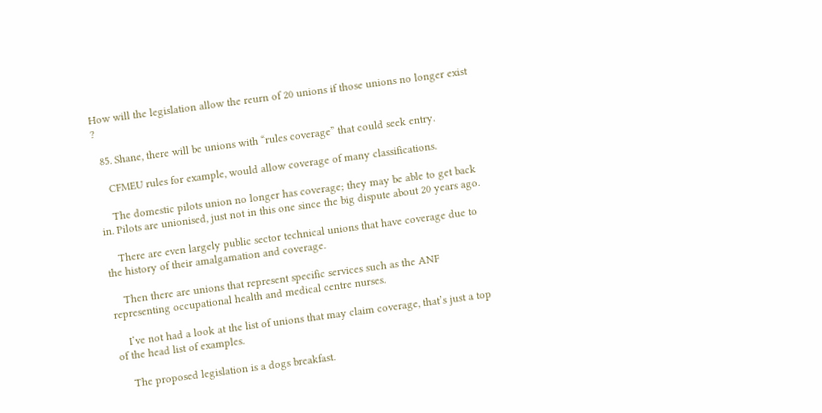How will the legislation allow the reurn of 20 unions if those unions no longer exist ?

  85. Shane, there will be unions with “rules coverage” that could seek entry.

    CFMEU rules for example, would allow coverage of many classifications.

    The domestic pilots union no longer has coverage; they may be able to get back in. Pilots are unionised, just not in this one since the big dispute about 20 years ago.

    There are even largely public sector technical unions that have coverage due to the history of their amalgamation and coverage.

    Then there are unions that represent specific services such as the ANF representing occupational health and medical centre nurses.

    I’ve not had a look at the list of unions that may claim coverage, that’s just a top of the head list of examples.

    The proposed legislation is a dogs breakfast.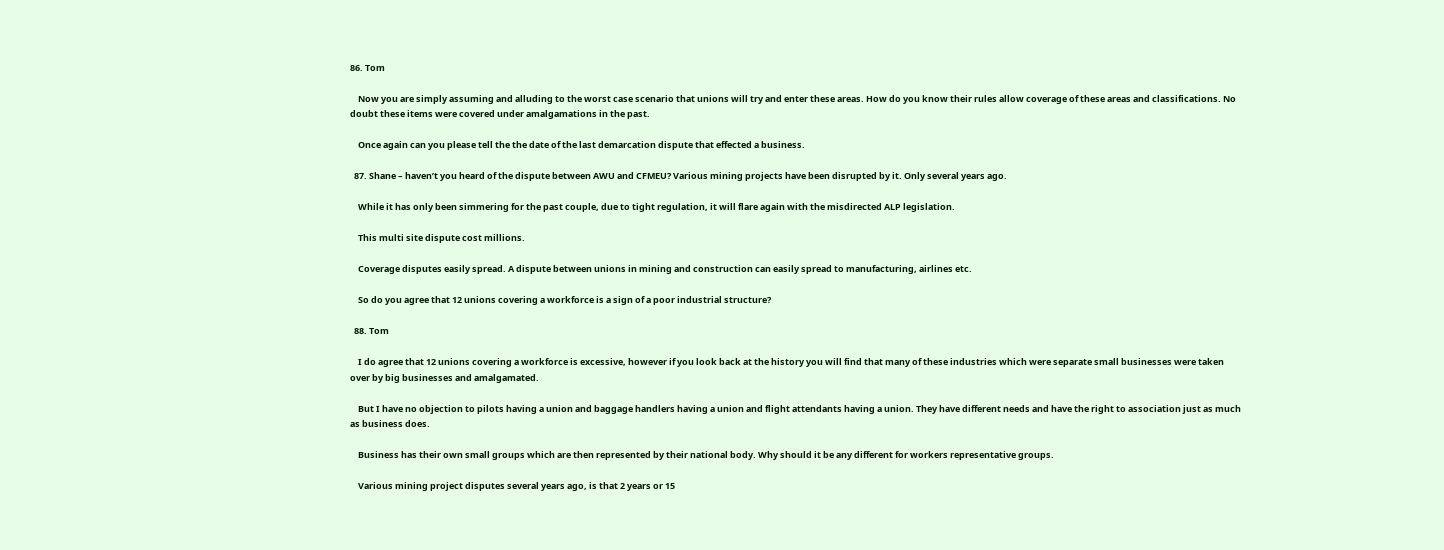86. Tom

    Now you are simply assuming and alluding to the worst case scenario that unions will try and enter these areas. How do you know their rules allow coverage of these areas and classifications. No doubt these items were covered under amalgamations in the past.

    Once again can you please tell the the date of the last demarcation dispute that effected a business.

  87. Shane – haven’t you heard of the dispute between AWU and CFMEU? Various mining projects have been disrupted by it. Only several years ago.

    While it has only been simmering for the past couple, due to tight regulation, it will flare again with the misdirected ALP legislation.

    This multi site dispute cost millions.

    Coverage disputes easily spread. A dispute between unions in mining and construction can easily spread to manufacturing, airlines etc.

    So do you agree that 12 unions covering a workforce is a sign of a poor industrial structure?

  88. Tom

    I do agree that 12 unions covering a workforce is excessive, however if you look back at the history you will find that many of these industries which were separate small businesses were taken over by big businesses and amalgamated.

    But I have no objection to pilots having a union and baggage handlers having a union and flight attendants having a union. They have different needs and have the right to association just as much as business does.

    Business has their own small groups which are then represented by their national body. Why should it be any different for workers representative groups.

    Various mining project disputes several years ago, is that 2 years or 15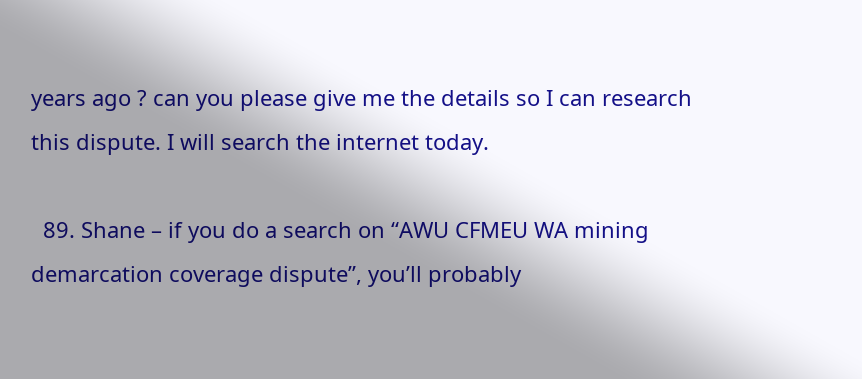years ago ? can you please give me the details so I can research this dispute. I will search the internet today.

  89. Shane – if you do a search on “AWU CFMEU WA mining demarcation coverage dispute”, you’ll probably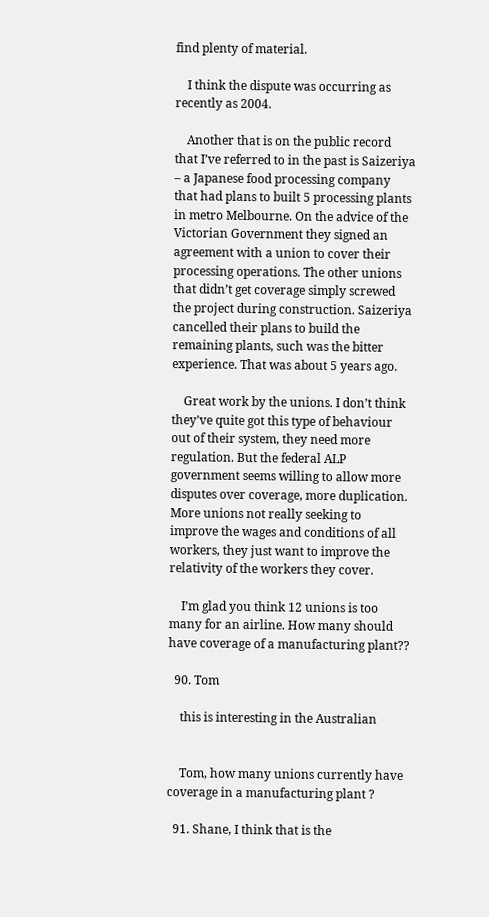find plenty of material.

    I think the dispute was occurring as recently as 2004.

    Another that is on the public record that I’ve referred to in the past is Saizeriya – a Japanese food processing company that had plans to built 5 processing plants in metro Melbourne. On the advice of the Victorian Government they signed an agreement with a union to cover their processing operations. The other unions that didn’t get coverage simply screwed the project during construction. Saizeriya cancelled their plans to build the remaining plants, such was the bitter experience. That was about 5 years ago.

    Great work by the unions. I don’t think they’ve quite got this type of behaviour out of their system, they need more regulation. But the federal ALP government seems willing to allow more disputes over coverage, more duplication. More unions not really seeking to improve the wages and conditions of all workers, they just want to improve the relativity of the workers they cover.

    I’m glad you think 12 unions is too many for an airline. How many should have coverage of a manufacturing plant??

  90. Tom

    this is interesting in the Australian


    Tom, how many unions currently have coverage in a manufacturing plant ?

  91. Shane, I think that is the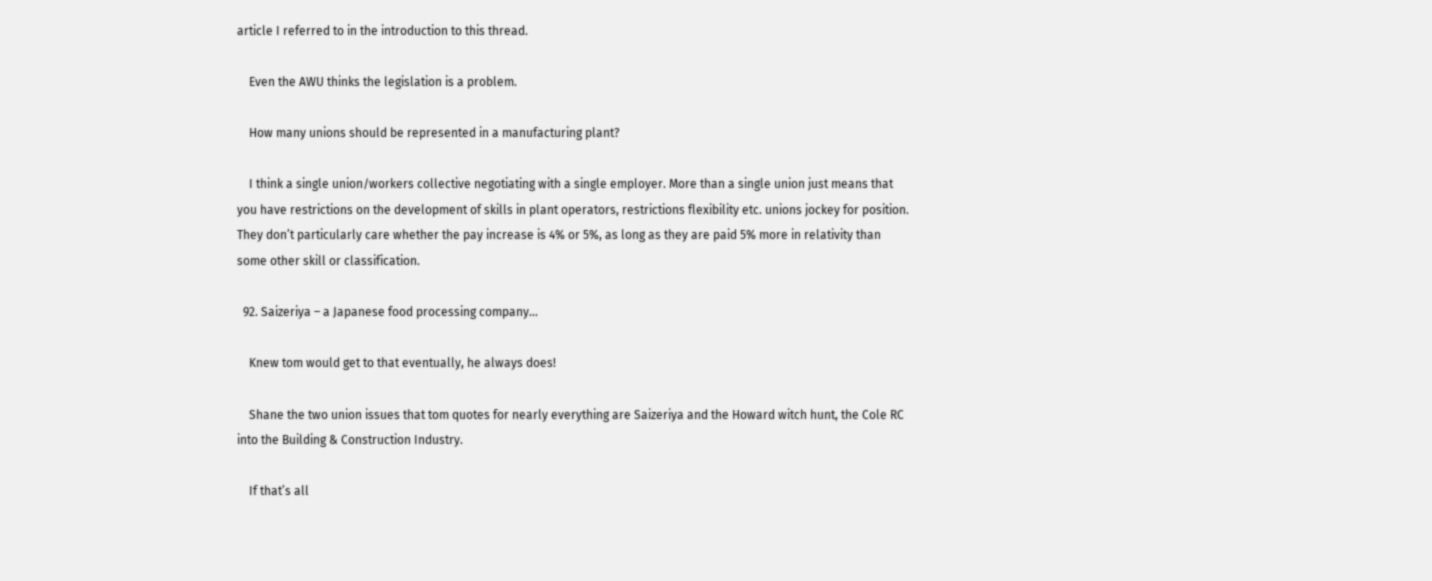article I referred to in the introduction to this thread.

    Even the AWU thinks the legislation is a problem.

    How many unions should be represented in a manufacturing plant?

    I think a single union/workers collective negotiating with a single employer. More than a single union just means that you have restrictions on the development of skills in plant operators, restrictions flexibility etc. unions jockey for position. They don’t particularly care whether the pay increase is 4% or 5%, as long as they are paid 5% more in relativity than some other skill or classification.

  92. Saizeriya – a Japanese food processing company…

    Knew tom would get to that eventually, he always does!

    Shane the two union issues that tom quotes for nearly everything are Saizeriya and the Howard witch hunt, the Cole RC into the Building & Construction Industry.

    If that’s all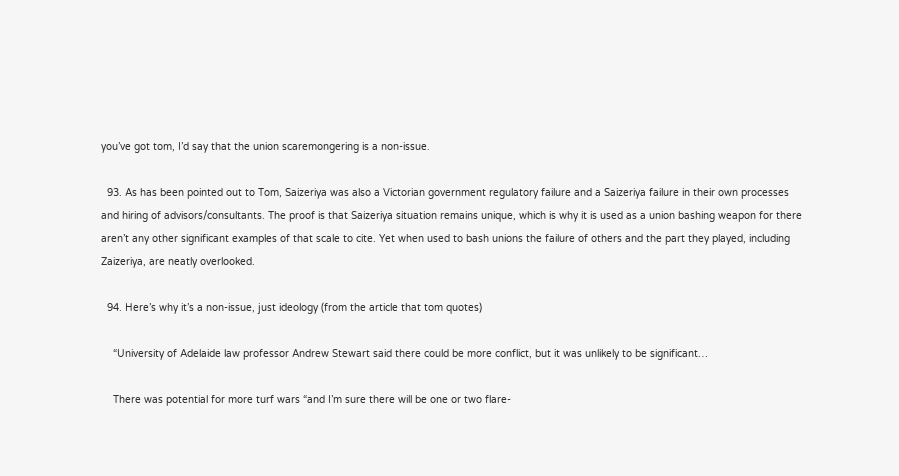you’ve got tom, I’d say that the union scaremongering is a non-issue.

  93. As has been pointed out to Tom, Saizeriya was also a Victorian government regulatory failure and a Saizeriya failure in their own processes and hiring of advisors/consultants. The proof is that Saizeriya situation remains unique, which is why it is used as a union bashing weapon for there aren’t any other significant examples of that scale to cite. Yet when used to bash unions the failure of others and the part they played, including Zaizeriya, are neatly overlooked.

  94. Here’s why it’s a non-issue, just ideology (from the article that tom quotes)

    “University of Adelaide law professor Andrew Stewart said there could be more conflict, but it was unlikely to be significant…

    There was potential for more turf wars “and I’m sure there will be one or two flare-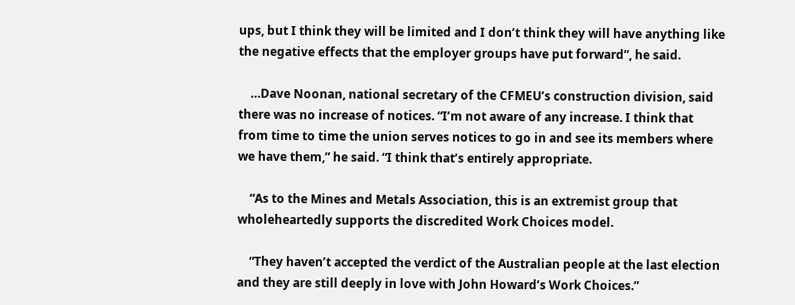ups, but I think they will be limited and I don’t think they will have anything like the negative effects that the employer groups have put forward”, he said.

    …Dave Noonan, national secretary of the CFMEU’s construction division, said there was no increase of notices. “I’m not aware of any increase. I think that from time to time the union serves notices to go in and see its members where we have them,” he said. “I think that’s entirely appropriate.

    “As to the Mines and Metals Association, this is an extremist group that wholeheartedly supports the discredited Work Choices model.

    “They haven’t accepted the verdict of the Australian people at the last election and they are still deeply in love with John Howard’s Work Choices.”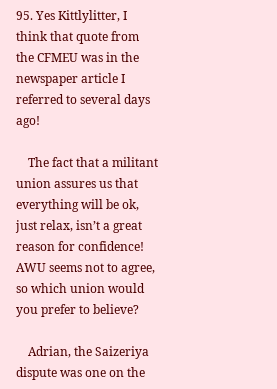95. Yes Kittlylitter, I think that quote from the CFMEU was in the newspaper article I referred to several days ago!

    The fact that a militant union assures us that everything will be ok, just relax, isn’t a great reason for confidence! AWU seems not to agree, so which union would you prefer to believe?

    Adrian, the Saizeriya dispute was one on the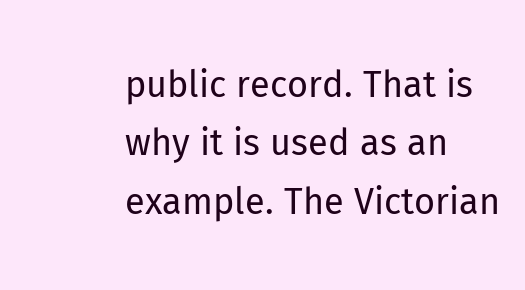public record. That is why it is used as an example. The Victorian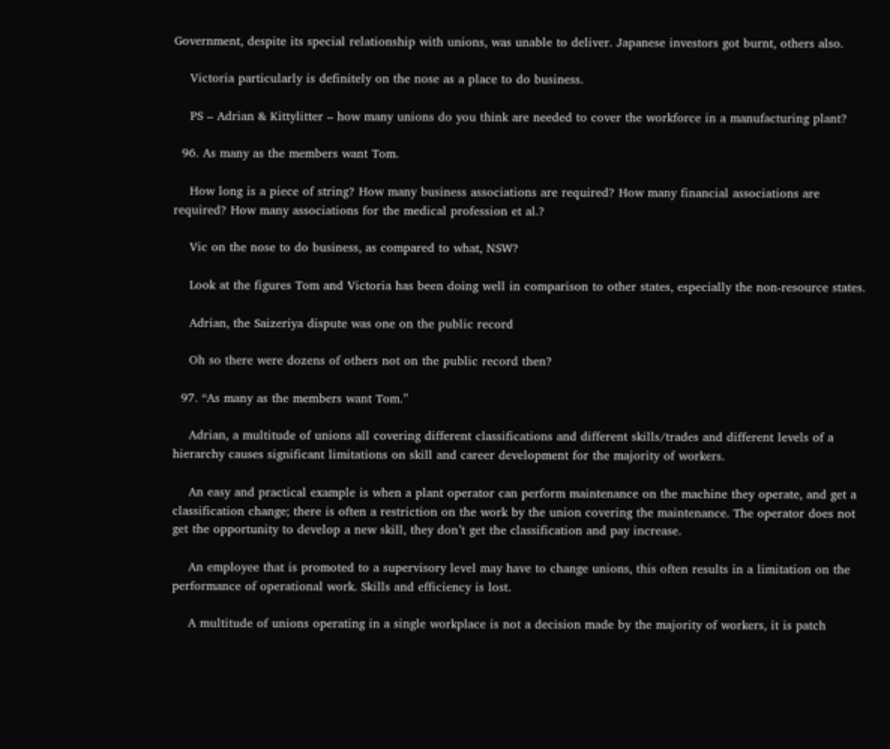Government, despite its special relationship with unions, was unable to deliver. Japanese investors got burnt, others also.

    Victoria particularly is definitely on the nose as a place to do business.

    PS – Adrian & Kittylitter – how many unions do you think are needed to cover the workforce in a manufacturing plant?

  96. As many as the members want Tom.

    How long is a piece of string? How many business associations are required? How many financial associations are required? How many associations for the medical profession et al.?

    Vic on the nose to do business, as compared to what, NSW?

    Look at the figures Tom and Victoria has been doing well in comparison to other states, especially the non-resource states.

    Adrian, the Saizeriya dispute was one on the public record

    Oh so there were dozens of others not on the public record then?

  97. “As many as the members want Tom.”

    Adrian, a multitude of unions all covering different classifications and different skills/trades and different levels of a hierarchy causes significant limitations on skill and career development for the majority of workers.

    An easy and practical example is when a plant operator can perform maintenance on the machine they operate, and get a classification change; there is often a restriction on the work by the union covering the maintenance. The operator does not get the opportunity to develop a new skill, they don’t get the classification and pay increase.

    An employee that is promoted to a supervisory level may have to change unions, this often results in a limitation on the performance of operational work. Skills and efficiency is lost.

    A multitude of unions operating in a single workplace is not a decision made by the majority of workers, it is patch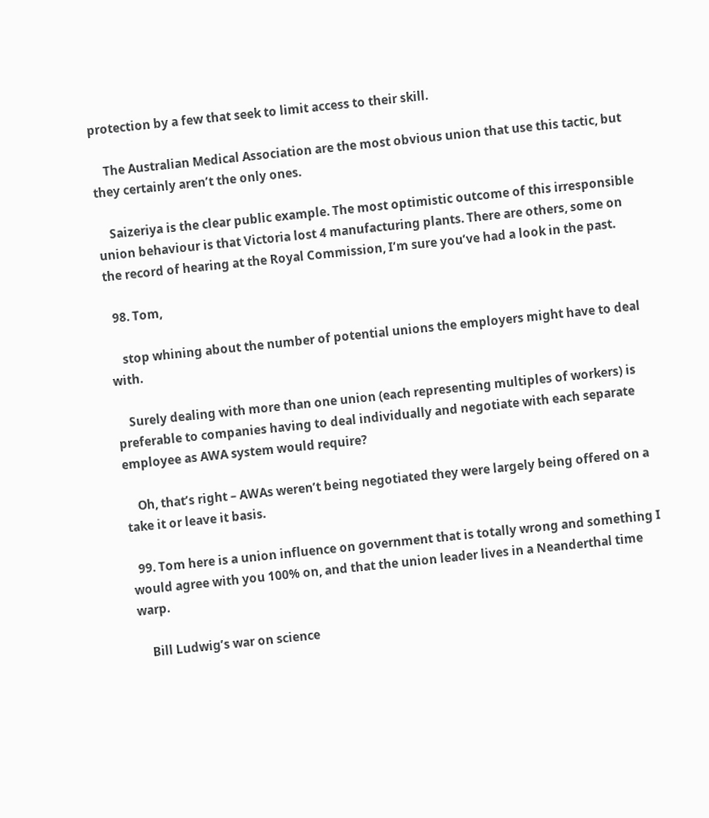protection by a few that seek to limit access to their skill.

    The Australian Medical Association are the most obvious union that use this tactic, but they certainly aren’t the only ones.

    Saizeriya is the clear public example. The most optimistic outcome of this irresponsible union behaviour is that Victoria lost 4 manufacturing plants. There are others, some on the record of hearing at the Royal Commission, I’m sure you’ve had a look in the past.

  98. Tom,

    stop whining about the number of potential unions the employers might have to deal with.

    Surely dealing with more than one union (each representing multiples of workers) is preferable to companies having to deal individually and negotiate with each separate employee as AWA system would require?

    Oh, that’s right – AWAs weren’t being negotiated they were largely being offered on a take it or leave it basis.

  99. Tom here is a union influence on government that is totally wrong and something I would agree with you 100% on, and that the union leader lives in a Neanderthal time warp.

    Bill Ludwig’s war on science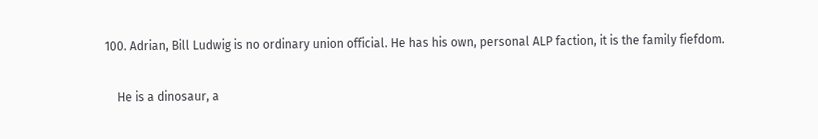100. Adrian, Bill Ludwig is no ordinary union official. He has his own, personal ALP faction, it is the family fiefdom.

    He is a dinosaur, a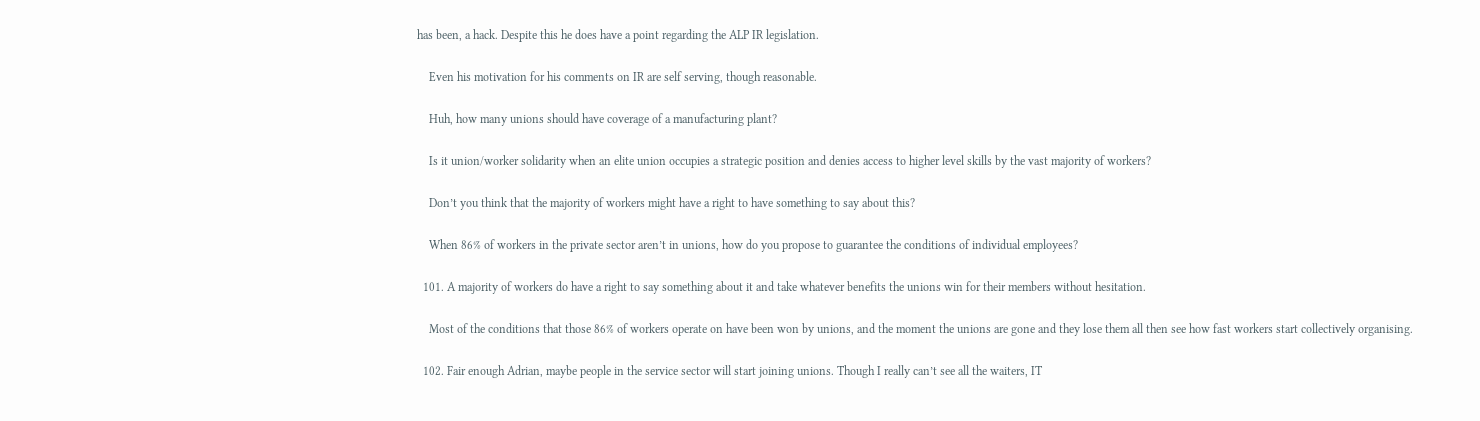has been, a hack. Despite this he does have a point regarding the ALP IR legislation.

    Even his motivation for his comments on IR are self serving, though reasonable.

    Huh, how many unions should have coverage of a manufacturing plant?

    Is it union/worker solidarity when an elite union occupies a strategic position and denies access to higher level skills by the vast majority of workers?

    Don’t you think that the majority of workers might have a right to have something to say about this?

    When 86% of workers in the private sector aren’t in unions, how do you propose to guarantee the conditions of individual employees?

  101. A majority of workers do have a right to say something about it and take whatever benefits the unions win for their members without hesitation.

    Most of the conditions that those 86% of workers operate on have been won by unions, and the moment the unions are gone and they lose them all then see how fast workers start collectively organising.

  102. Fair enough Adrian, maybe people in the service sector will start joining unions. Though I really can’t see all the waiters, IT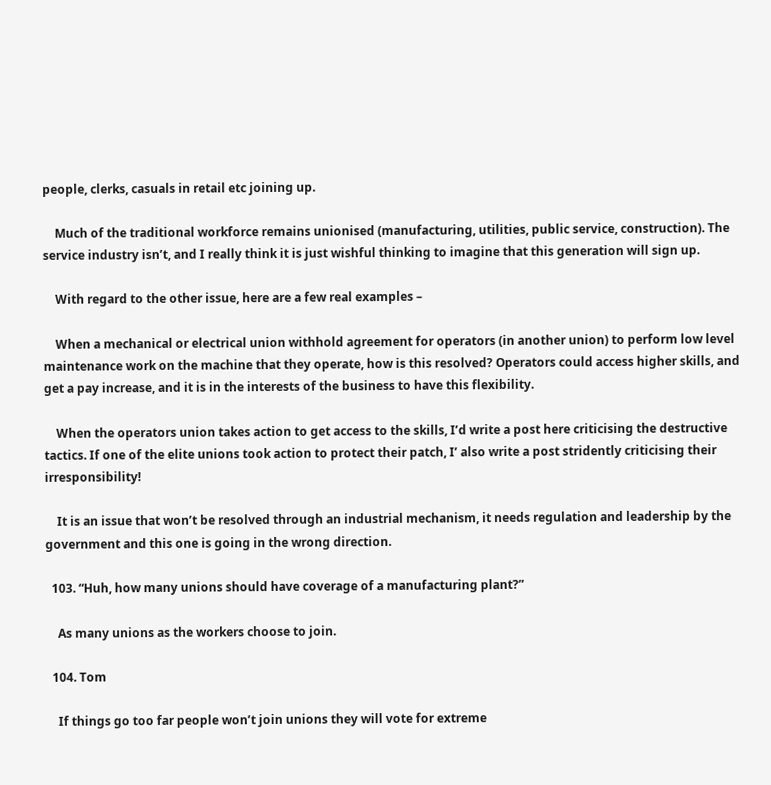people, clerks, casuals in retail etc joining up.

    Much of the traditional workforce remains unionised (manufacturing, utilities, public service, construction). The service industry isn’t, and I really think it is just wishful thinking to imagine that this generation will sign up.

    With regard to the other issue, here are a few real examples –

    When a mechanical or electrical union withhold agreement for operators (in another union) to perform low level maintenance work on the machine that they operate, how is this resolved? Operators could access higher skills, and get a pay increase, and it is in the interests of the business to have this flexibility.

    When the operators union takes action to get access to the skills, I’d write a post here criticising the destructive tactics. If one of the elite unions took action to protect their patch, I’ also write a post stridently criticising their irresponsibility!

    It is an issue that won’t be resolved through an industrial mechanism, it needs regulation and leadership by the government and this one is going in the wrong direction.

  103. “Huh, how many unions should have coverage of a manufacturing plant?”

    As many unions as the workers choose to join.

  104. Tom

    If things go too far people won’t join unions they will vote for extreme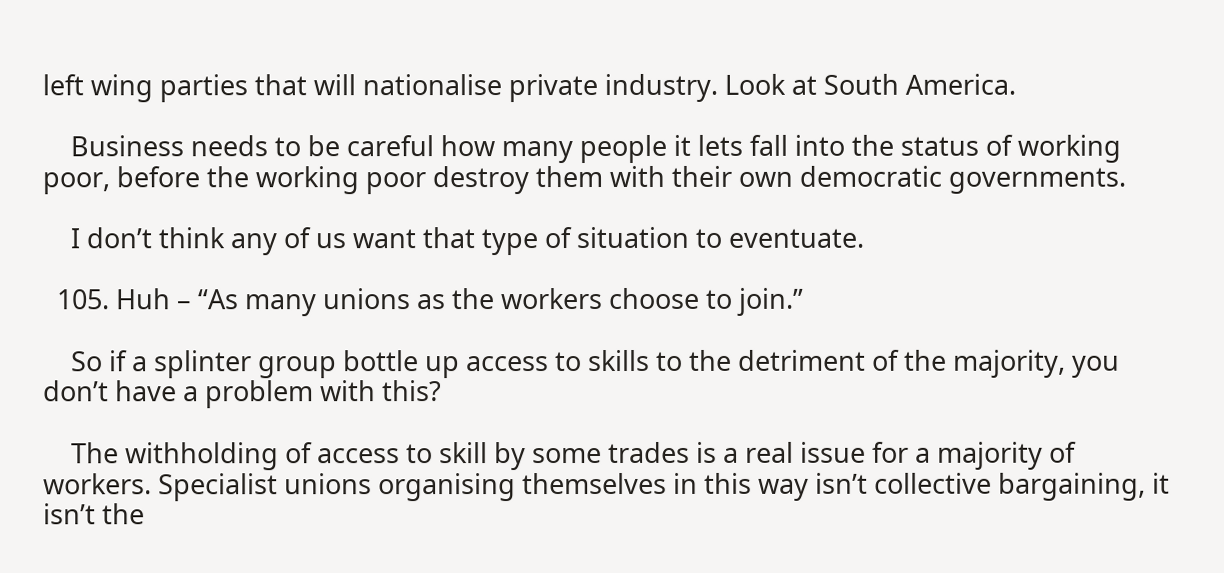left wing parties that will nationalise private industry. Look at South America.

    Business needs to be careful how many people it lets fall into the status of working poor, before the working poor destroy them with their own democratic governments.

    I don’t think any of us want that type of situation to eventuate.

  105. Huh – “As many unions as the workers choose to join.”

    So if a splinter group bottle up access to skills to the detriment of the majority, you don’t have a problem with this?

    The withholding of access to skill by some trades is a real issue for a majority of workers. Specialist unions organising themselves in this way isn’t collective bargaining, it isn’t the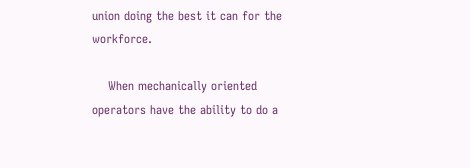union doing the best it can for the workforce.

    When mechanically oriented operators have the ability to do a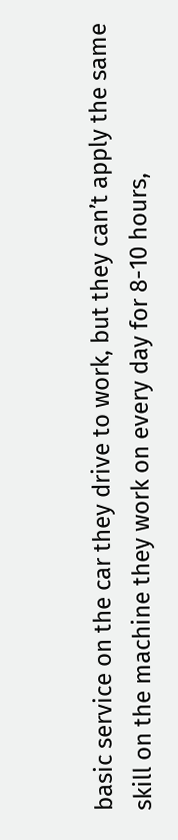basic service on the car they drive to work, but they can’t apply the same skill on the machine they work on every day for 8-10 hours,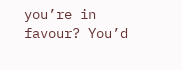you’re in favour? You’d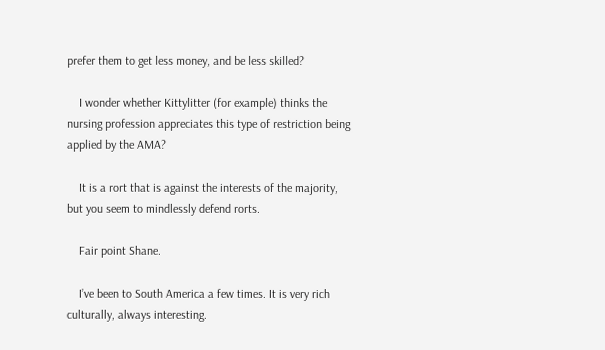prefer them to get less money, and be less skilled?

    I wonder whether Kittylitter (for example) thinks the nursing profession appreciates this type of restriction being applied by the AMA?

    It is a rort that is against the interests of the majority, but you seem to mindlessly defend rorts.

    Fair point Shane.

    I’ve been to South America a few times. It is very rich culturally, always interesting.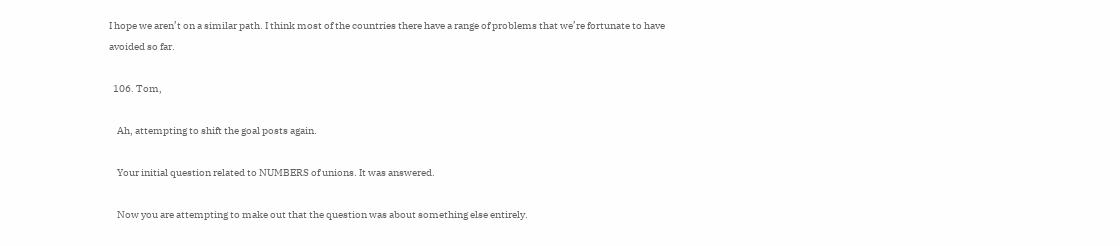I hope we aren’t on a similar path. I think most of the countries there have a range of problems that we’re fortunate to have avoided so far.

  106. Tom,

    Ah, attempting to shift the goal posts again.

    Your initial question related to NUMBERS of unions. It was answered.

    Now you are attempting to make out that the question was about something else entirely.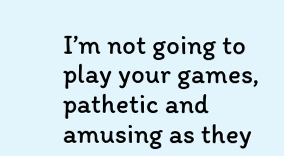I’m not going to play your games, pathetic and amusing as they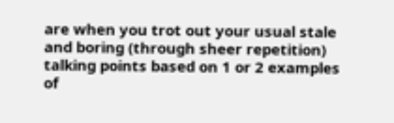are when you trot out your usual stale and boring (through sheer repetition) talking points based on 1 or 2 examples of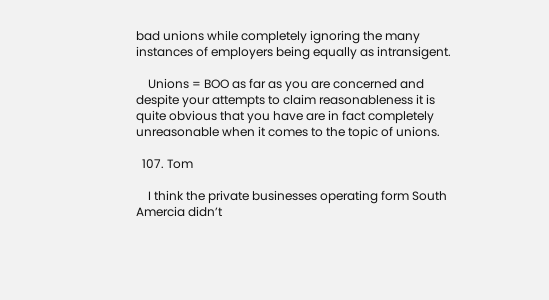bad unions while completely ignoring the many instances of employers being equally as intransigent.

    Unions = BOO as far as you are concerned and despite your attempts to claim reasonableness it is quite obvious that you have are in fact completely unreasonable when it comes to the topic of unions.

  107. Tom

    I think the private businesses operating form South Amercia didn’t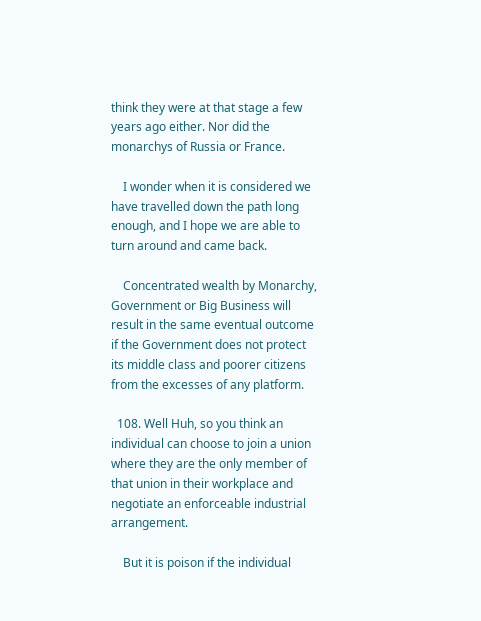think they were at that stage a few years ago either. Nor did the monarchys of Russia or France.

    I wonder when it is considered we have travelled down the path long enough, and I hope we are able to turn around and came back.

    Concentrated wealth by Monarchy, Government or Big Business will result in the same eventual outcome if the Government does not protect its middle class and poorer citizens from the excesses of any platform.

  108. Well Huh, so you think an individual can choose to join a union where they are the only member of that union in their workplace and negotiate an enforceable industrial arrangement.

    But it is poison if the individual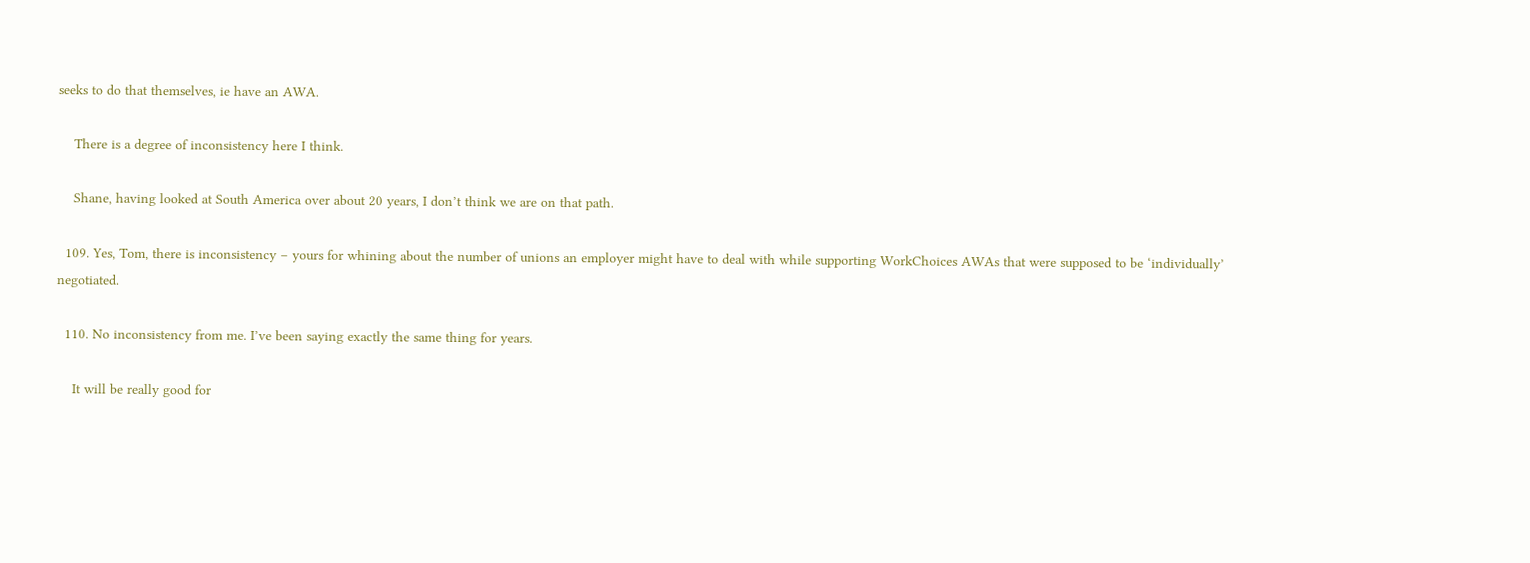seeks to do that themselves, ie have an AWA.

    There is a degree of inconsistency here I think.

    Shane, having looked at South America over about 20 years, I don’t think we are on that path.

  109. Yes, Tom, there is inconsistency – yours for whining about the number of unions an employer might have to deal with while supporting WorkChoices AWAs that were supposed to be ‘individually’ negotiated.

  110. No inconsistency from me. I’ve been saying exactly the same thing for years.

    It will be really good for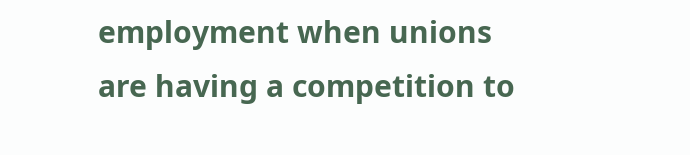employment when unions are having a competition to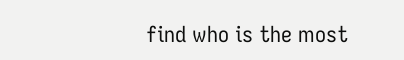find who is the most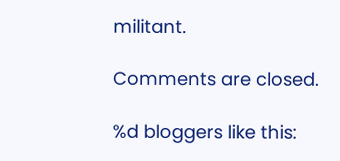militant.

Comments are closed.

%d bloggers like this: